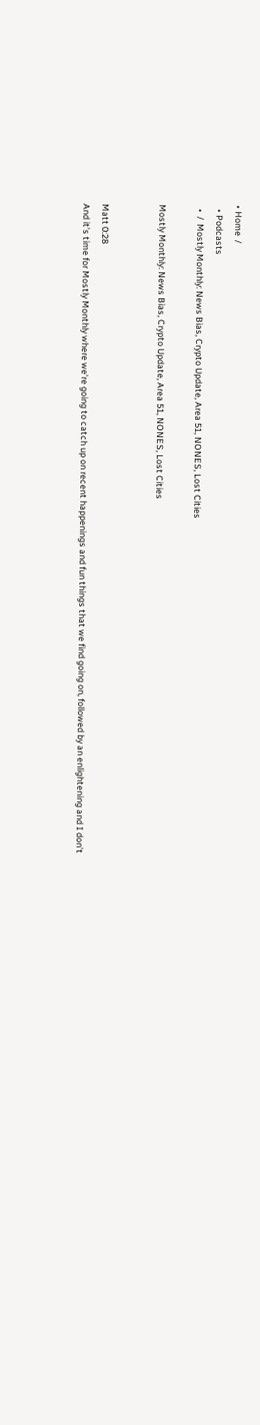• Home  /
  • Podcasts
  •  /  Mostly Monthly: News Bias, Crypto Update, Area 51, NONES, Lost Cities

Mostly Monthly: News Bias, Crypto Update, Area 51, NONES, Lost Cities


Matt 0:28
And it’s time for Mostly Monthly where we’re going to catch up on recent happenings and fun things that we find going on, followed by an enlightening and I don’t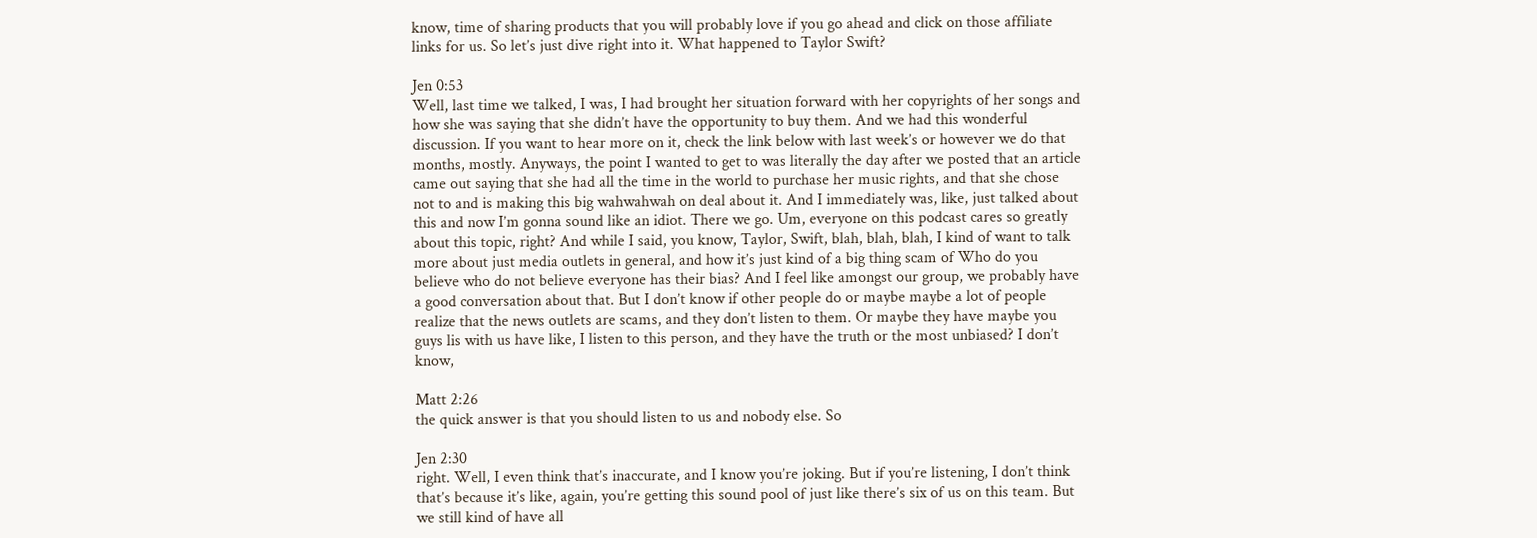know, time of sharing products that you will probably love if you go ahead and click on those affiliate links for us. So let’s just dive right into it. What happened to Taylor Swift?

Jen 0:53
Well, last time we talked, I was, I had brought her situation forward with her copyrights of her songs and how she was saying that she didn’t have the opportunity to buy them. And we had this wonderful discussion. If you want to hear more on it, check the link below with last week’s or however we do that months, mostly. Anyways, the point I wanted to get to was literally the day after we posted that an article came out saying that she had all the time in the world to purchase her music rights, and that she chose not to and is making this big wahwahwah on deal about it. And I immediately was, like, just talked about this and now I’m gonna sound like an idiot. There we go. Um, everyone on this podcast cares so greatly about this topic, right? And while I said, you know, Taylor, Swift, blah, blah, blah, I kind of want to talk more about just media outlets in general, and how it’s just kind of a big thing scam of Who do you believe who do not believe everyone has their bias? And I feel like amongst our group, we probably have a good conversation about that. But I don’t know if other people do or maybe maybe a lot of people realize that the news outlets are scams, and they don’t listen to them. Or maybe they have maybe you guys lis with us have like, I listen to this person, and they have the truth or the most unbiased? I don’t know,

Matt 2:26
the quick answer is that you should listen to us and nobody else. So

Jen 2:30
right. Well, I even think that’s inaccurate, and I know you’re joking. But if you’re listening, I don’t think that’s because it’s like, again, you’re getting this sound pool of just like there’s six of us on this team. But we still kind of have all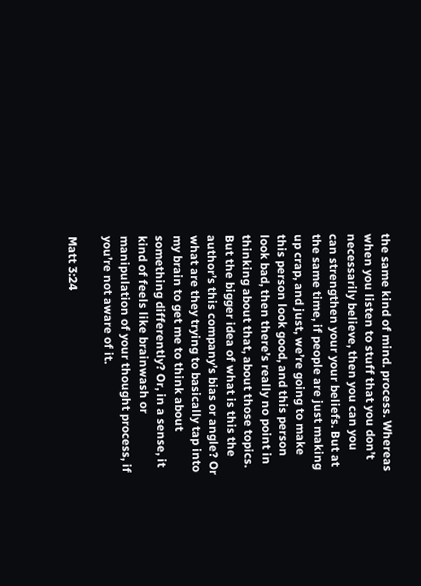the same kind of mind. process. Whereas when you listen to stuff that you don’t necessarily believe, then you can you can strengthen your your beliefs. But at the same time, if people are just making up crap, and just, we’re going to make this person look good, and this person look bad, then there’s really no point in thinking about that, about those topics. But the bigger idea of what is this the author’s this company’s bias or angle? Or what are they trying to basically tap into my brain to get me to think about something differently? Or, in a sense, it kind of feels like brainwash or manipulation of your thought process, if you’re not aware of it.

Matt 3:24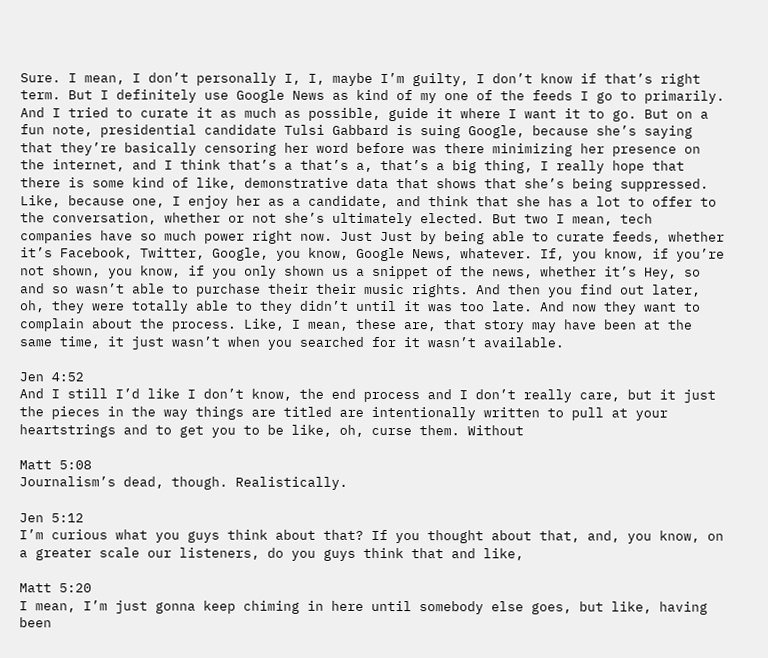Sure. I mean, I don’t personally I, I, maybe I’m guilty, I don’t know if that’s right term. But I definitely use Google News as kind of my one of the feeds I go to primarily. And I tried to curate it as much as possible, guide it where I want it to go. But on a fun note, presidential candidate Tulsi Gabbard is suing Google, because she’s saying that they’re basically censoring her word before was there minimizing her presence on the internet, and I think that’s a that’s a, that’s a big thing, I really hope that there is some kind of like, demonstrative data that shows that she’s being suppressed. Like, because one, I enjoy her as a candidate, and think that she has a lot to offer to the conversation, whether or not she’s ultimately elected. But two I mean, tech companies have so much power right now. Just Just by being able to curate feeds, whether it’s Facebook, Twitter, Google, you know, Google News, whatever. If, you know, if you’re not shown, you know, if you only shown us a snippet of the news, whether it’s Hey, so and so wasn’t able to purchase their their music rights. And then you find out later, oh, they were totally able to they didn’t until it was too late. And now they want to complain about the process. Like, I mean, these are, that story may have been at the same time, it just wasn’t when you searched for it wasn’t available.

Jen 4:52
And I still I’d like I don’t know, the end process and I don’t really care, but it just the pieces in the way things are titled are intentionally written to pull at your heartstrings and to get you to be like, oh, curse them. Without

Matt 5:08
Journalism’s dead, though. Realistically.

Jen 5:12
I’m curious what you guys think about that? If you thought about that, and, you know, on a greater scale our listeners, do you guys think that and like,

Matt 5:20
I mean, I’m just gonna keep chiming in here until somebody else goes, but like, having been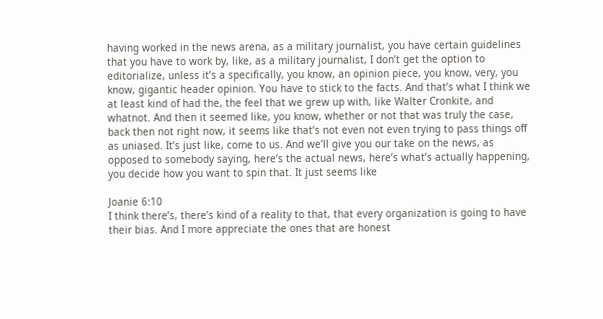having worked in the news arena, as a military journalist, you have certain guidelines that you have to work by, like, as a military journalist, I don’t get the option to editorialize, unless it’s a specifically, you know, an opinion piece, you know, very, you know, gigantic header opinion. You have to stick to the facts. And that’s what I think we at least kind of had the, the feel that we grew up with, like Walter Cronkite, and whatnot. And then it seemed like, you know, whether or not that was truly the case, back then not right now, it seems like that’s not even not even trying to pass things off as uniased. It’s just like, come to us. And we’ll give you our take on the news, as opposed to somebody saying, here’s the actual news, here’s what’s actually happening, you decide how you want to spin that. It just seems like

Joanie 6:10
I think there’s, there’s kind of a reality to that, that every organization is going to have their bias. And I more appreciate the ones that are honest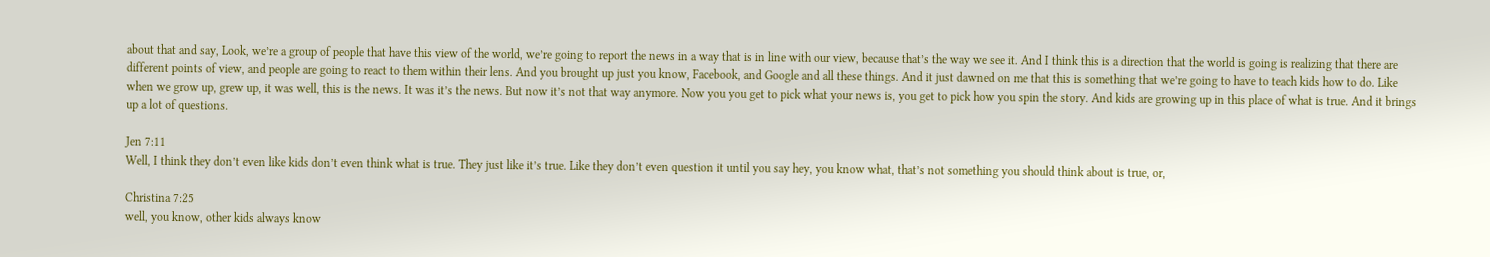about that and say, Look, we’re a group of people that have this view of the world, we’re going to report the news in a way that is in line with our view, because that’s the way we see it. And I think this is a direction that the world is going is realizing that there are different points of view, and people are going to react to them within their lens. And you brought up just you know, Facebook, and Google and all these things. And it just dawned on me that this is something that we’re going to have to teach kids how to do. Like when we grow up, grew up, it was well, this is the news. It was it’s the news. But now it’s not that way anymore. Now you you get to pick what your news is, you get to pick how you spin the story. And kids are growing up in this place of what is true. And it brings up a lot of questions.

Jen 7:11
Well, I think they don’t even like kids don’t even think what is true. They just like it’s true. Like they don’t even question it until you say hey, you know what, that’s not something you should think about is true, or,

Christina 7:25
well, you know, other kids always know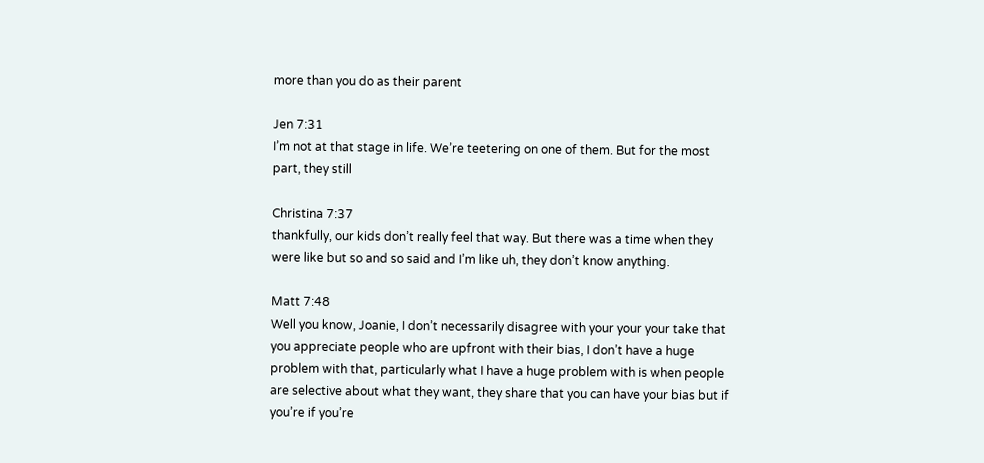more than you do as their parent

Jen 7:31
I’m not at that stage in life. We’re teetering on one of them. But for the most part, they still

Christina 7:37
thankfully, our kids don’t really feel that way. But there was a time when they were like but so and so said and I’m like uh, they don’t know anything.

Matt 7:48
Well you know, Joanie, I don’t necessarily disagree with your your your take that you appreciate people who are upfront with their bias, I don’t have a huge problem with that, particularly what I have a huge problem with is when people are selective about what they want, they share that you can have your bias but if you’re if you’re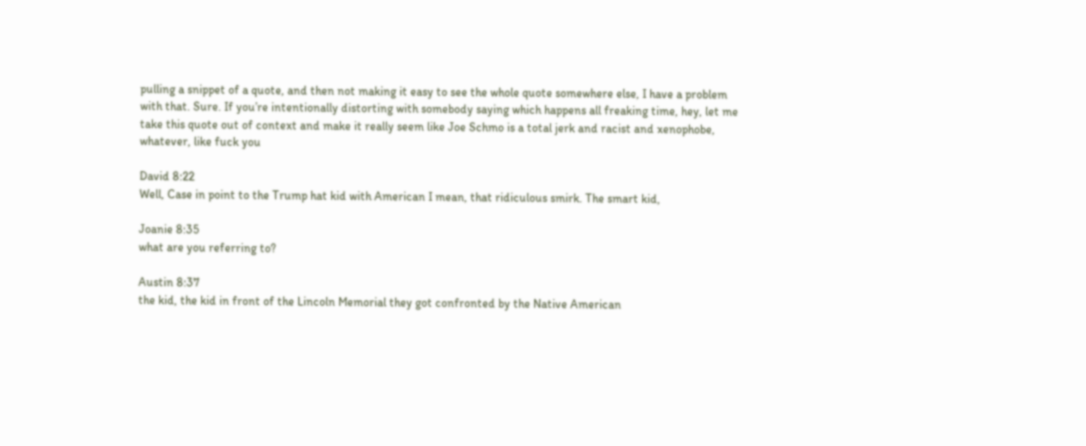pulling a snippet of a quote, and then not making it easy to see the whole quote somewhere else, I have a problem with that. Sure. If you’re intentionally distorting with somebody saying which happens all freaking time, hey, let me take this quote out of context and make it really seem like Joe Schmo is a total jerk and racist and xenophobe, whatever, like fuck you

David 8:22
Well, Case in point to the Trump hat kid with American I mean, that ridiculous smirk. The smart kid,

Joanie 8:35
what are you referring to?

Austin 8:37
the kid, the kid in front of the Lincoln Memorial they got confronted by the Native American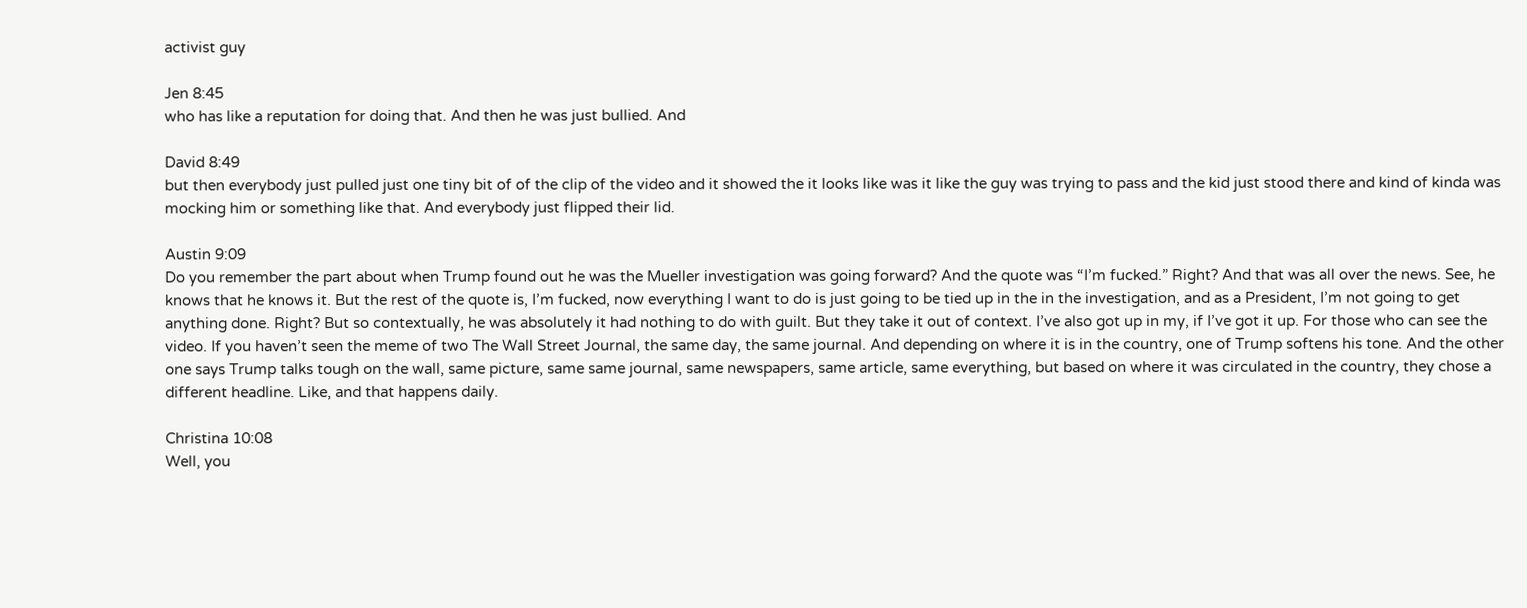activist guy

Jen 8:45
who has like a reputation for doing that. And then he was just bullied. And

David 8:49
but then everybody just pulled just one tiny bit of of the clip of the video and it showed the it looks like was it like the guy was trying to pass and the kid just stood there and kind of kinda was mocking him or something like that. And everybody just flipped their lid.

Austin 9:09
Do you remember the part about when Trump found out he was the Mueller investigation was going forward? And the quote was “I’m fucked.” Right? And that was all over the news. See, he knows that he knows it. But the rest of the quote is, I’m fucked, now everything I want to do is just going to be tied up in the in the investigation, and as a President, I’m not going to get anything done. Right? But so contextually, he was absolutely it had nothing to do with guilt. But they take it out of context. I’ve also got up in my, if I’ve got it up. For those who can see the video. If you haven’t seen the meme of two The Wall Street Journal, the same day, the same journal. And depending on where it is in the country, one of Trump softens his tone. And the other one says Trump talks tough on the wall, same picture, same same journal, same newspapers, same article, same everything, but based on where it was circulated in the country, they chose a different headline. Like, and that happens daily.

Christina 10:08
Well, you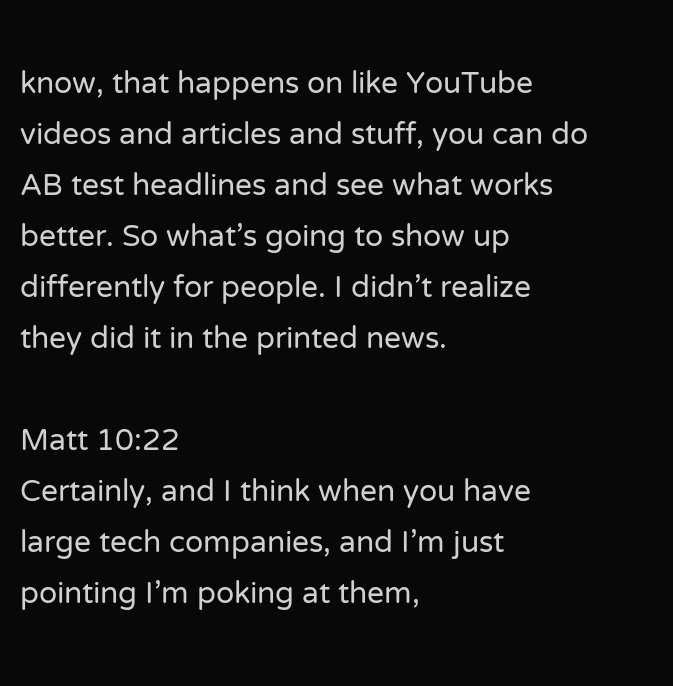know, that happens on like YouTube videos and articles and stuff, you can do AB test headlines and see what works better. So what’s going to show up differently for people. I didn’t realize they did it in the printed news.

Matt 10:22
Certainly, and I think when you have large tech companies, and I’m just pointing I’m poking at them,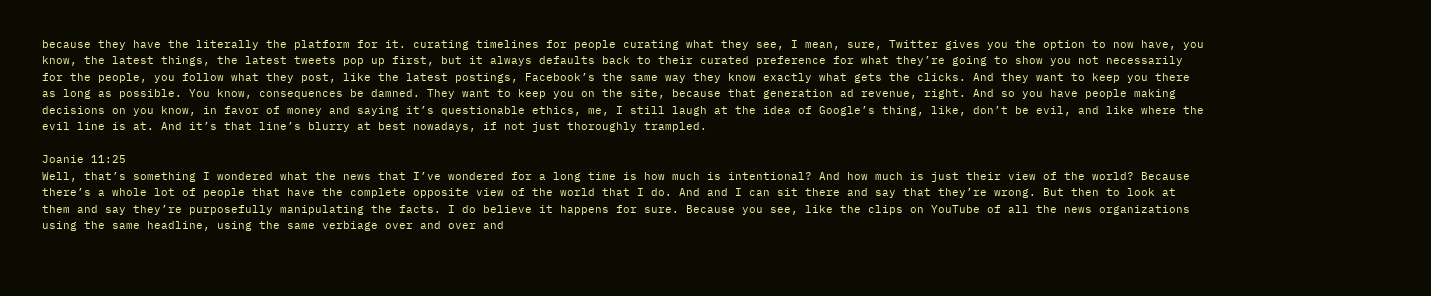because they have the literally the platform for it. curating timelines for people curating what they see, I mean, sure, Twitter gives you the option to now have, you know, the latest things, the latest tweets pop up first, but it always defaults back to their curated preference for what they’re going to show you not necessarily for the people, you follow what they post, like the latest postings, Facebook’s the same way they know exactly what gets the clicks. And they want to keep you there as long as possible. You know, consequences be damned. They want to keep you on the site, because that generation ad revenue, right. And so you have people making decisions on you know, in favor of money and saying it’s questionable ethics, me, I still laugh at the idea of Google’s thing, like, don’t be evil, and like where the evil line is at. And it’s that line’s blurry at best nowadays, if not just thoroughly trampled.

Joanie 11:25
Well, that’s something I wondered what the news that I’ve wondered for a long time is how much is intentional? And how much is just their view of the world? Because there’s a whole lot of people that have the complete opposite view of the world that I do. And and I can sit there and say that they’re wrong. But then to look at them and say they’re purposefully manipulating the facts. I do believe it happens for sure. Because you see, like the clips on YouTube of all the news organizations using the same headline, using the same verbiage over and over and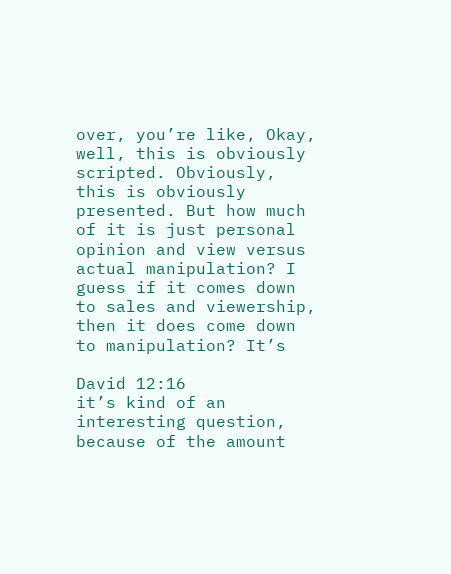over, you’re like, Okay, well, this is obviously scripted. Obviously, this is obviously presented. But how much of it is just personal opinion and view versus actual manipulation? I guess if it comes down to sales and viewership, then it does come down to manipulation? It’s

David 12:16
it’s kind of an interesting question, because of the amount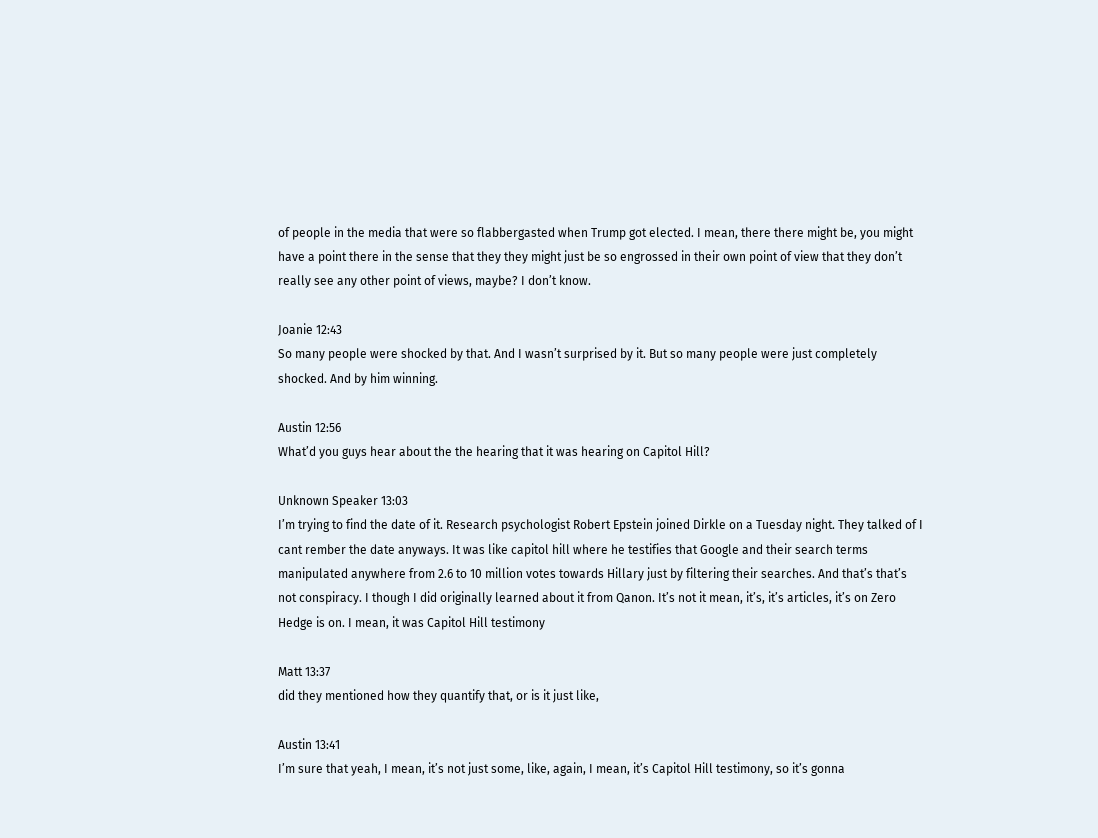of people in the media that were so flabbergasted when Trump got elected. I mean, there there might be, you might have a point there in the sense that they they might just be so engrossed in their own point of view that they don’t really see any other point of views, maybe? I don’t know.

Joanie 12:43
So many people were shocked by that. And I wasn’t surprised by it. But so many people were just completely shocked. And by him winning.

Austin 12:56
What’d you guys hear about the the hearing that it was hearing on Capitol Hill?

Unknown Speaker 13:03
I’m trying to find the date of it. Research psychologist Robert Epstein joined Dirkle on a Tuesday night. They talked of I cant rember the date anyways. It was like capitol hill where he testifies that Google and their search terms manipulated anywhere from 2.6 to 10 million votes towards Hillary just by filtering their searches. And that’s that’s not conspiracy. I though I did originally learned about it from Qanon. It’s not it mean, it’s, it’s articles, it’s on Zero Hedge is on. I mean, it was Capitol Hill testimony

Matt 13:37
did they mentioned how they quantify that, or is it just like,

Austin 13:41
I’m sure that yeah, I mean, it’s not just some, like, again, I mean, it’s Capitol Hill testimony, so it’s gonna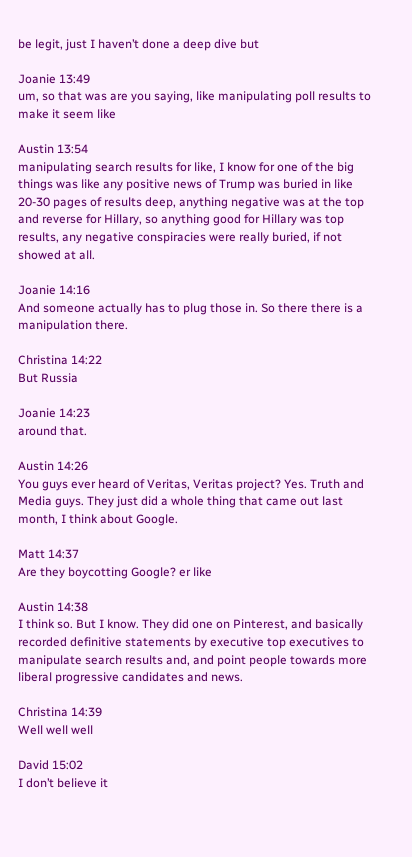be legit, just I haven’t done a deep dive but

Joanie 13:49
um, so that was are you saying, like manipulating poll results to make it seem like

Austin 13:54
manipulating search results for like, I know for one of the big things was like any positive news of Trump was buried in like 20-30 pages of results deep, anything negative was at the top and reverse for Hillary, so anything good for Hillary was top results, any negative conspiracies were really buried, if not showed at all.

Joanie 14:16
And someone actually has to plug those in. So there there is a manipulation there.

Christina 14:22
But Russia

Joanie 14:23
around that.

Austin 14:26
You guys ever heard of Veritas, Veritas project? Yes. Truth and Media guys. They just did a whole thing that came out last month, I think about Google.

Matt 14:37
Are they boycotting Google? er like

Austin 14:38
I think so. But I know. They did one on Pinterest, and basically recorded definitive statements by executive top executives to manipulate search results and, and point people towards more liberal progressive candidates and news.

Christina 14:39
Well well well

David 15:02
I don’t believe it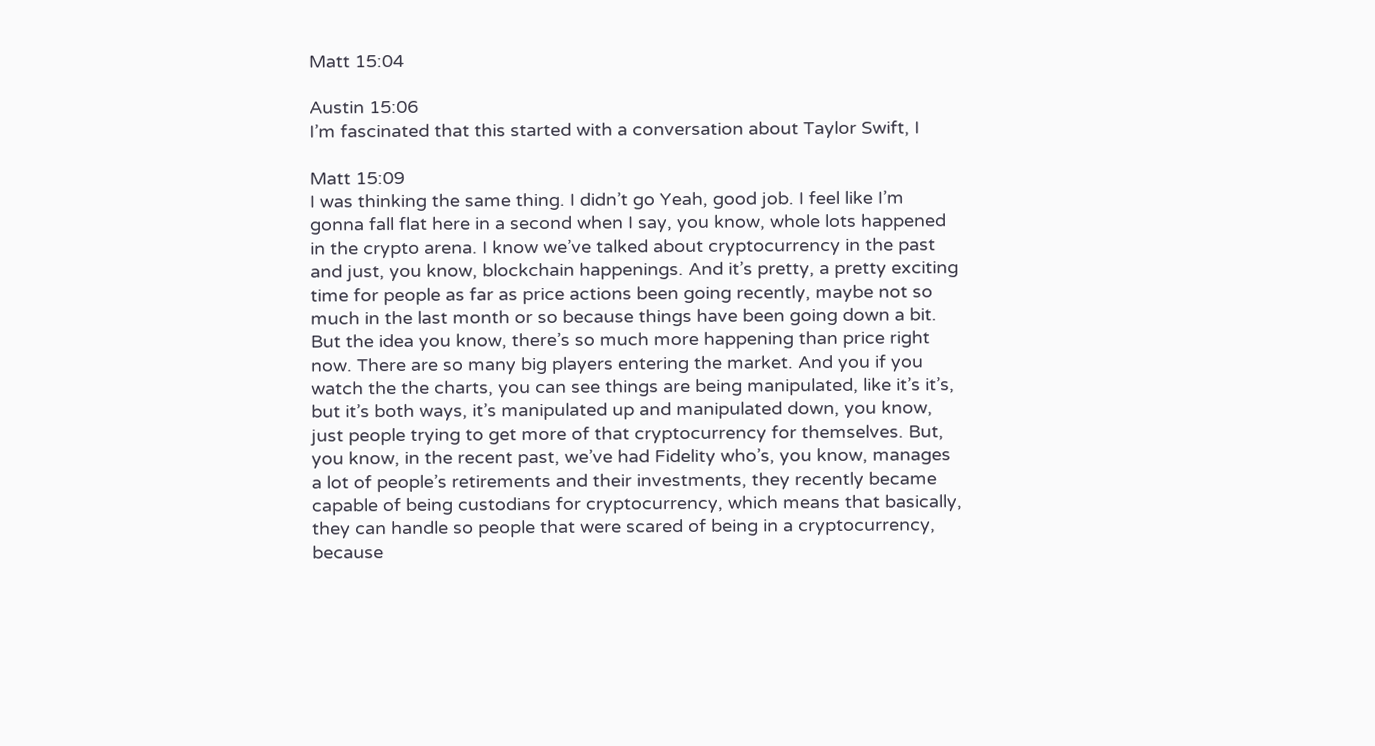Matt 15:04

Austin 15:06
I’m fascinated that this started with a conversation about Taylor Swift, I

Matt 15:09
I was thinking the same thing. I didn’t go Yeah, good job. I feel like I’m gonna fall flat here in a second when I say, you know, whole lots happened in the crypto arena. I know we’ve talked about cryptocurrency in the past and just, you know, blockchain happenings. And it’s pretty, a pretty exciting time for people as far as price actions been going recently, maybe not so much in the last month or so because things have been going down a bit. But the idea you know, there’s so much more happening than price right now. There are so many big players entering the market. And you if you watch the the charts, you can see things are being manipulated, like it’s it’s, but it’s both ways, it’s manipulated up and manipulated down, you know, just people trying to get more of that cryptocurrency for themselves. But, you know, in the recent past, we’ve had Fidelity who’s, you know, manages a lot of people’s retirements and their investments, they recently became capable of being custodians for cryptocurrency, which means that basically, they can handle so people that were scared of being in a cryptocurrency, because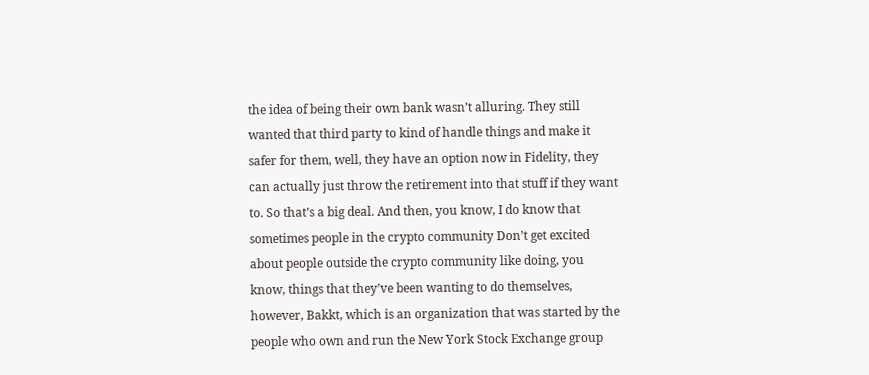the idea of being their own bank wasn’t alluring. They still wanted that third party to kind of handle things and make it safer for them, well, they have an option now in Fidelity, they can actually just throw the retirement into that stuff if they want to. So that’s a big deal. And then, you know, I do know that sometimes people in the crypto community Don’t get excited about people outside the crypto community like doing, you know, things that they’ve been wanting to do themselves, however, Bakkt, which is an organization that was started by the people who own and run the New York Stock Exchange group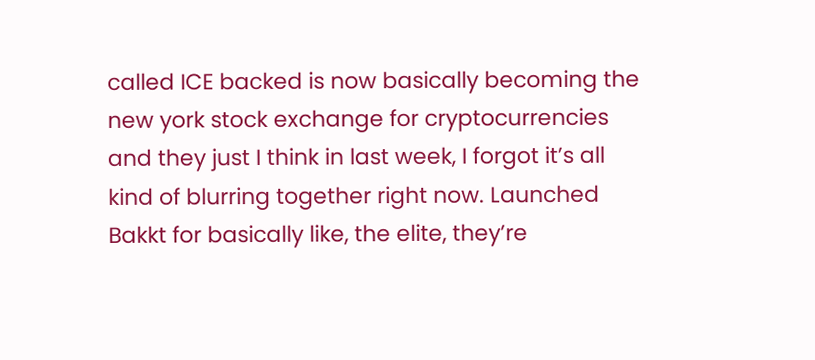called ICE backed is now basically becoming the new york stock exchange for cryptocurrencies and they just I think in last week, I forgot it’s all kind of blurring together right now. Launched Bakkt for basically like, the elite, they’re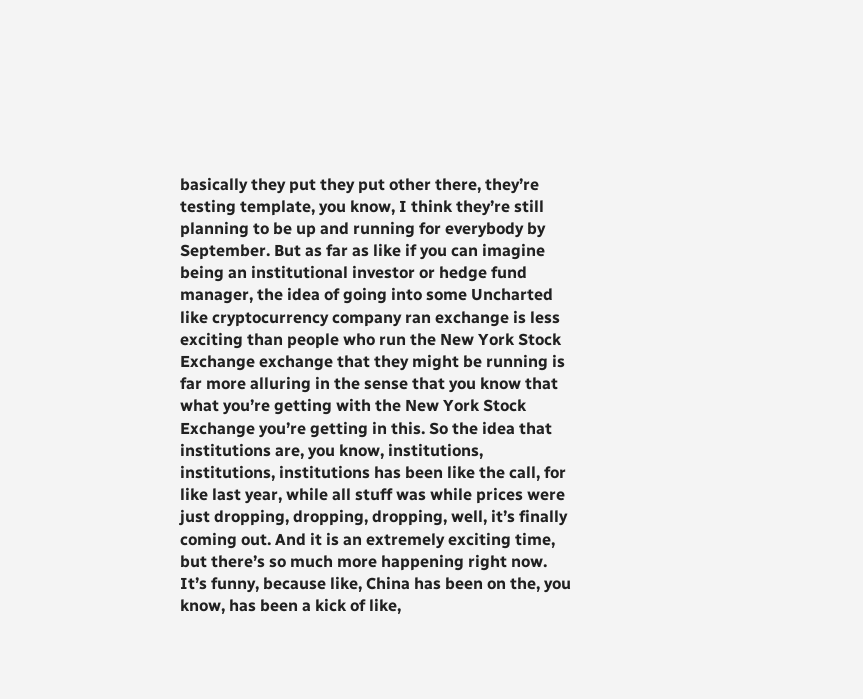basically they put they put other there, they’re testing template, you know, I think they’re still planning to be up and running for everybody by September. But as far as like if you can imagine being an institutional investor or hedge fund manager, the idea of going into some Uncharted like cryptocurrency company ran exchange is less exciting than people who run the New York Stock Exchange exchange that they might be running is far more alluring in the sense that you know that what you’re getting with the New York Stock Exchange you’re getting in this. So the idea that institutions are, you know, institutions, institutions, institutions has been like the call, for like last year, while all stuff was while prices were just dropping, dropping, dropping, well, it’s finally coming out. And it is an extremely exciting time, but there’s so much more happening right now. It’s funny, because like, China has been on the, you know, has been a kick of like,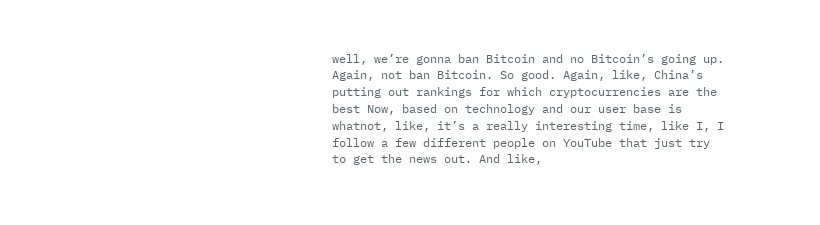well, we’re gonna ban Bitcoin and no Bitcoin’s going up. Again, not ban Bitcoin. So good. Again, like, China’s putting out rankings for which cryptocurrencies are the best Now, based on technology and our user base is whatnot, like, it’s a really interesting time, like I, I follow a few different people on YouTube that just try to get the news out. And like,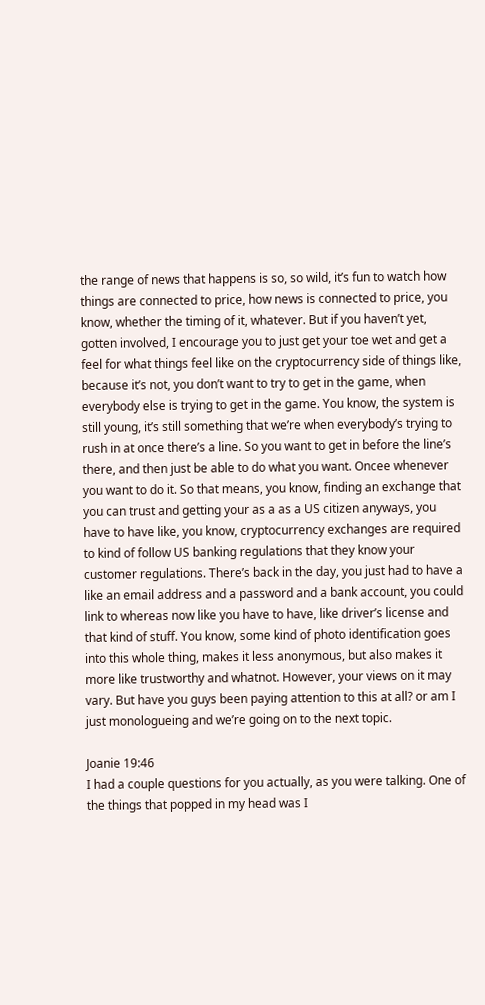the range of news that happens is so, so wild, it’s fun to watch how things are connected to price, how news is connected to price, you know, whether the timing of it, whatever. But if you haven’t yet, gotten involved, I encourage you to just get your toe wet and get a feel for what things feel like on the cryptocurrency side of things like, because it’s not, you don’t want to try to get in the game, when everybody else is trying to get in the game. You know, the system is still young, it’s still something that we’re when everybody’s trying to rush in at once there’s a line. So you want to get in before the line’s there, and then just be able to do what you want. Oncee whenever you want to do it. So that means, you know, finding an exchange that you can trust and getting your as a as a US citizen anyways, you have to have like, you know, cryptocurrency exchanges are required to kind of follow US banking regulations that they know your customer regulations. There’s back in the day, you just had to have a like an email address and a password and a bank account, you could link to whereas now like you have to have, like driver’s license and that kind of stuff. You know, some kind of photo identification goes into this whole thing, makes it less anonymous, but also makes it more like trustworthy and whatnot. However, your views on it may vary. But have you guys been paying attention to this at all? or am I just monologueing and we’re going on to the next topic.

Joanie 19:46
I had a couple questions for you actually, as you were talking. One of the things that popped in my head was I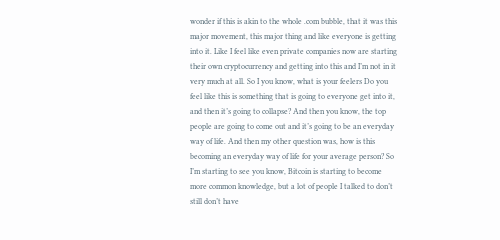wonder if this is akin to the whole .com bubble, that it was this major movement, this major thing and like everyone is getting into it. Like I feel like even private companies now are starting their own cryptocurrency and getting into this and I’m not in it very much at all. So I you know, what is your feelers Do you feel like this is something that is going to everyone get into it, and then it’s going to collapse? And then you know, the top people are going to come out and it’s going to be an everyday way of life. And then my other question was, how is this becoming an everyday way of life for your average person? So I’m starting to see you know, Bitcoin is starting to become more common knowledge, but a lot of people I talked to don’t still don’t have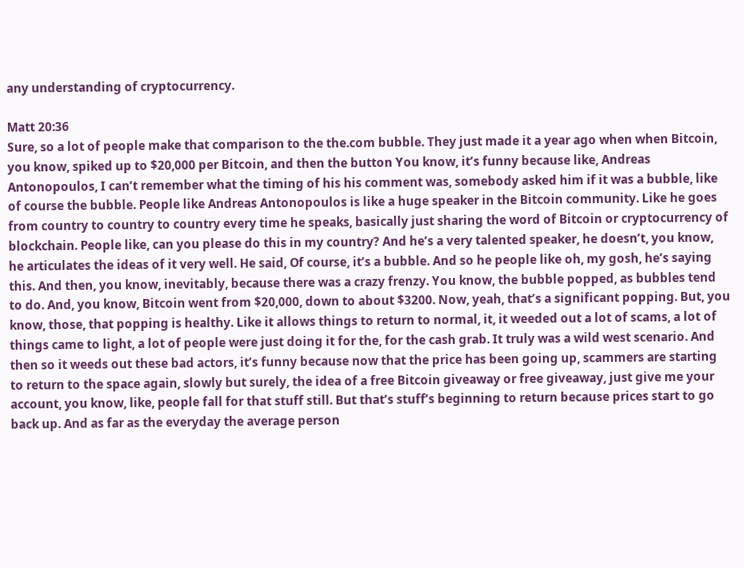any understanding of cryptocurrency.

Matt 20:36
Sure, so a lot of people make that comparison to the the.com bubble. They just made it a year ago when when Bitcoin, you know, spiked up to $20,000 per Bitcoin, and then the button You know, it’s funny because like, Andreas Antonopoulos, I can’t remember what the timing of his his comment was, somebody asked him if it was a bubble, like of course the bubble. People like Andreas Antonopoulos is like a huge speaker in the Bitcoin community. Like he goes from country to country to country every time he speaks, basically just sharing the word of Bitcoin or cryptocurrency of blockchain. People like, can you please do this in my country? And he’s a very talented speaker, he doesn’t, you know, he articulates the ideas of it very well. He said, Of course, it’s a bubble. And so he people like oh, my gosh, he’s saying this. And then, you know, inevitably, because there was a crazy frenzy. You know, the bubble popped, as bubbles tend to do. And, you know, Bitcoin went from $20,000, down to about $3200. Now, yeah, that’s a significant popping. But, you know, those, that popping is healthy. Like it allows things to return to normal, it, it weeded out a lot of scams, a lot of things came to light, a lot of people were just doing it for the, for the cash grab. It truly was a wild west scenario. And then so it weeds out these bad actors, it’s funny because now that the price has been going up, scammers are starting to return to the space again, slowly but surely, the idea of a free Bitcoin giveaway or free giveaway, just give me your account, you know, like, people fall for that stuff still. But that’s stuff’s beginning to return because prices start to go back up. And as far as the everyday the average person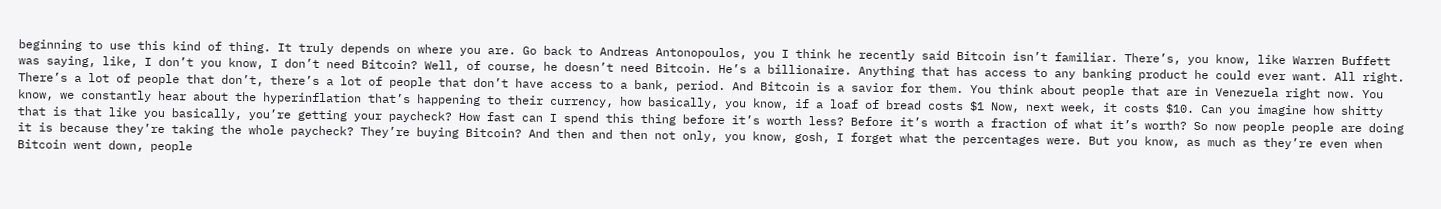beginning to use this kind of thing. It truly depends on where you are. Go back to Andreas Antonopoulos, you I think he recently said Bitcoin isn’t familiar. There’s, you know, like Warren Buffett was saying, like, I don’t you know, I don’t need Bitcoin? Well, of course, he doesn’t need Bitcoin. He’s a billionaire. Anything that has access to any banking product he could ever want. All right. There’s a lot of people that don’t, there’s a lot of people that don’t have access to a bank, period. And Bitcoin is a savior for them. You think about people that are in Venezuela right now. You know, we constantly hear about the hyperinflation that’s happening to their currency, how basically, you know, if a loaf of bread costs $1 Now, next week, it costs $10. Can you imagine how shitty that is that like you basically, you’re getting your paycheck? How fast can I spend this thing before it’s worth less? Before it’s worth a fraction of what it’s worth? So now people people are doing it is because they’re taking the whole paycheck? They’re buying Bitcoin? And then and then not only, you know, gosh, I forget what the percentages were. But you know, as much as they’re even when Bitcoin went down, people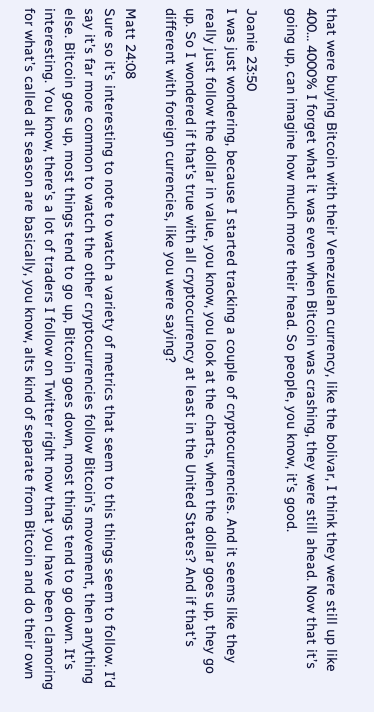that were buying Bitcoin with their Venezuelan currency, like the bolivar, I think they were still up like 400… 4000% I forget what it was even when Bitcoin was crashing, they were still ahead. Now that it’s going up, can imagine how much more their head. So people, you know, it’s good.

Joanie 23:50
I was just wondering, because I started tracking a couple of cryptocurrencies. And it seems like they really just follow the dollar in value, you know, you look at the charts, when the dollar goes up, they go up. So I wondered if that’s true with all cryptocurrency at least in the United States? And if that’s different with foreign currencies, like you were saying?

Matt 24:08
Sure so it’s interesting to note to watch a variety of metrics that seem to this things seem to follow. I’d say it’s far more common to watch the other cryptocurrencies follow Bitcoin’s movement, then anything else. Bitcoin goes up, most things tend to go up, Bitcoin goes down, most things tend to go down. It’s interesting. You know, there’s a lot of traders I follow on Twitter right now that you have been clamoring for what’s called alt season are basically, you know, alts kind of separate from Bitcoin and do their own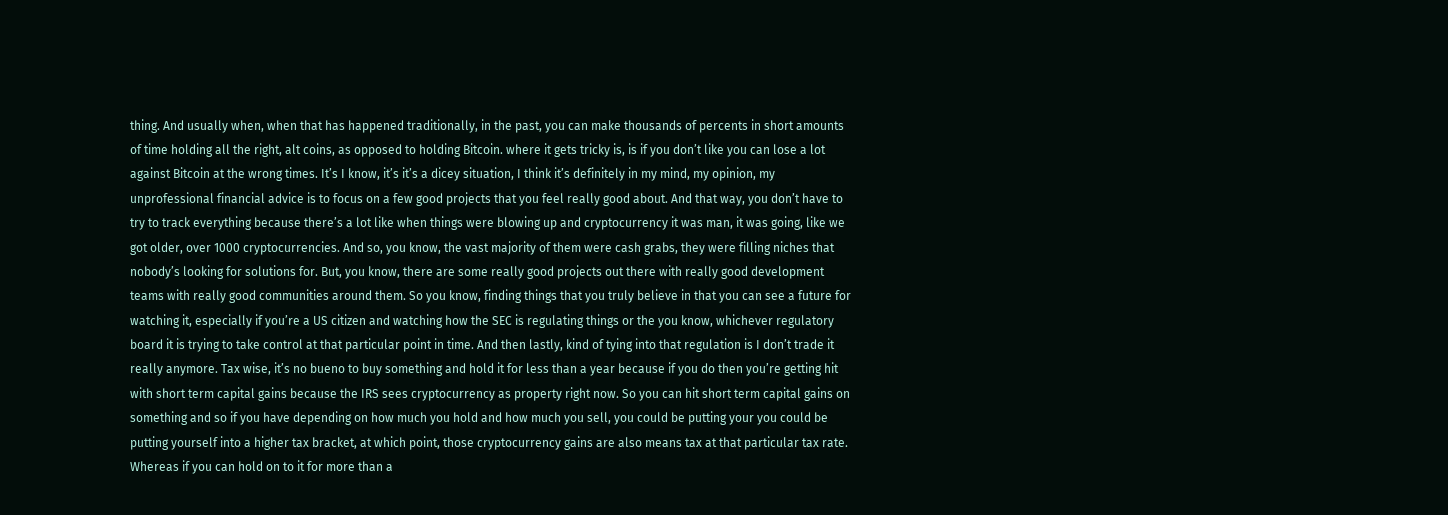thing. And usually when, when that has happened traditionally, in the past, you can make thousands of percents in short amounts of time holding all the right, alt coins, as opposed to holding Bitcoin. where it gets tricky is, is if you don’t like you can lose a lot against Bitcoin at the wrong times. It’s I know, it’s it’s a dicey situation, I think it’s definitely in my mind, my opinion, my unprofessional financial advice is to focus on a few good projects that you feel really good about. And that way, you don’t have to try to track everything because there’s a lot like when things were blowing up and cryptocurrency it was man, it was going, like we got older, over 1000 cryptocurrencies. And so, you know, the vast majority of them were cash grabs, they were filling niches that nobody’s looking for solutions for. But, you know, there are some really good projects out there with really good development teams with really good communities around them. So you know, finding things that you truly believe in that you can see a future for watching it, especially if you’re a US citizen and watching how the SEC is regulating things or the you know, whichever regulatory board it is trying to take control at that particular point in time. And then lastly, kind of tying into that regulation is I don’t trade it really anymore. Tax wise, it’s no bueno to buy something and hold it for less than a year because if you do then you’re getting hit with short term capital gains because the IRS sees cryptocurrency as property right now. So you can hit short term capital gains on something and so if you have depending on how much you hold and how much you sell, you could be putting your you could be putting yourself into a higher tax bracket, at which point, those cryptocurrency gains are also means tax at that particular tax rate. Whereas if you can hold on to it for more than a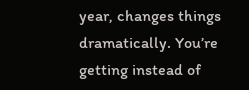year, changes things dramatically. You’re getting instead of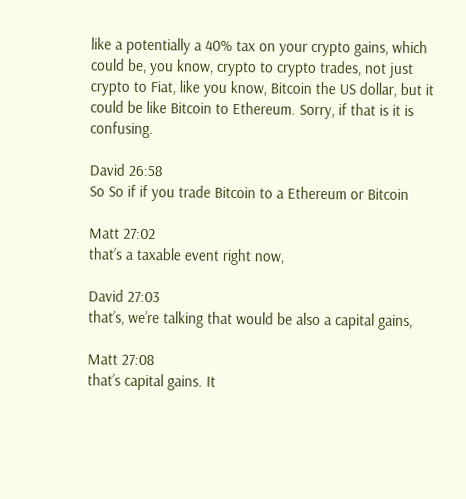like a potentially a 40% tax on your crypto gains, which could be, you know, crypto to crypto trades, not just crypto to Fiat, like you know, Bitcoin the US dollar, but it could be like Bitcoin to Ethereum. Sorry, if that is it is confusing.

David 26:58
So So if if you trade Bitcoin to a Ethereum or Bitcoin

Matt 27:02
that’s a taxable event right now,

David 27:03
that’s, we’re talking that would be also a capital gains,

Matt 27:08
that’s capital gains. It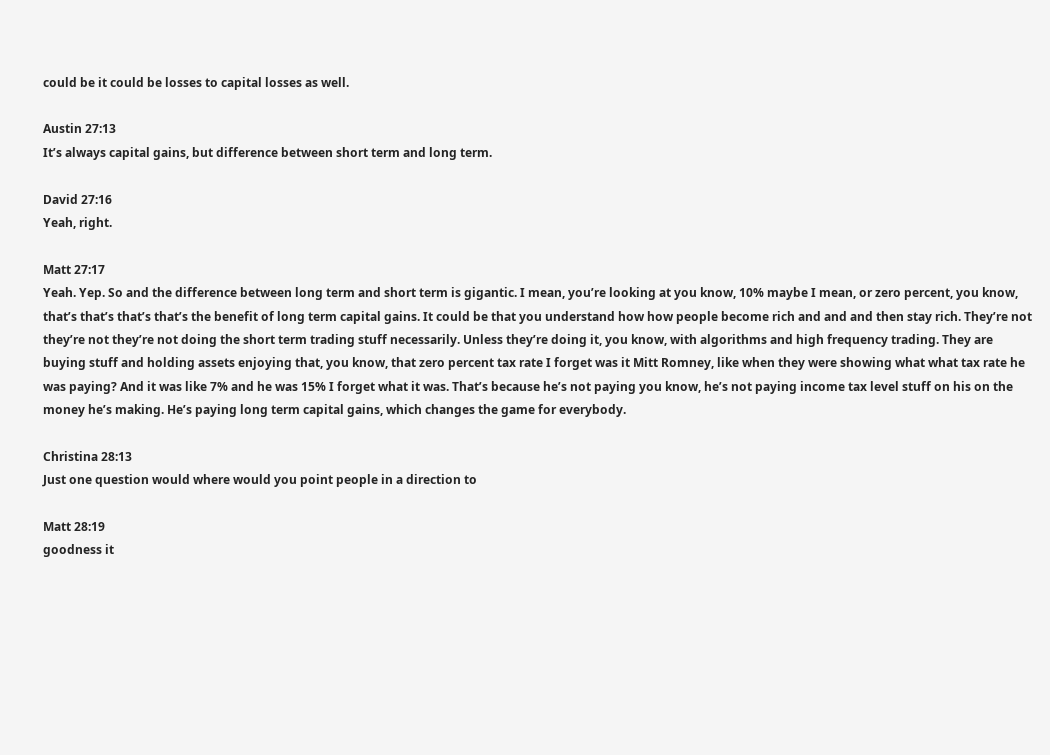could be it could be losses to capital losses as well.

Austin 27:13
It’s always capital gains, but difference between short term and long term.

David 27:16
Yeah, right.

Matt 27:17
Yeah. Yep. So and the difference between long term and short term is gigantic. I mean, you’re looking at you know, 10% maybe I mean, or zero percent, you know, that’s that’s that’s that’s the benefit of long term capital gains. It could be that you understand how how people become rich and and and then stay rich. They’re not they’re not they’re not doing the short term trading stuff necessarily. Unless they’re doing it, you know, with algorithms and high frequency trading. They are buying stuff and holding assets enjoying that, you know, that zero percent tax rate I forget was it Mitt Romney, like when they were showing what what tax rate he was paying? And it was like 7% and he was 15% I forget what it was. That’s because he’s not paying you know, he’s not paying income tax level stuff on his on the money he’s making. He’s paying long term capital gains, which changes the game for everybody.

Christina 28:13
Just one question would where would you point people in a direction to

Matt 28:19
goodness it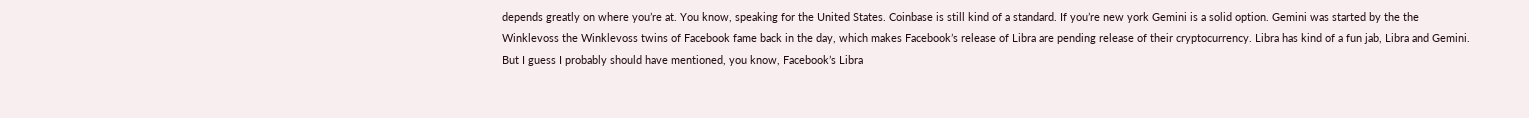depends greatly on where you’re at. You know, speaking for the United States. Coinbase is still kind of a standard. If you’re new york Gemini is a solid option. Gemini was started by the the Winklevoss the Winklevoss twins of Facebook fame back in the day, which makes Facebook’s release of Libra are pending release of their cryptocurrency. Libra has kind of a fun jab, Libra and Gemini. But I guess I probably should have mentioned, you know, Facebook’s Libra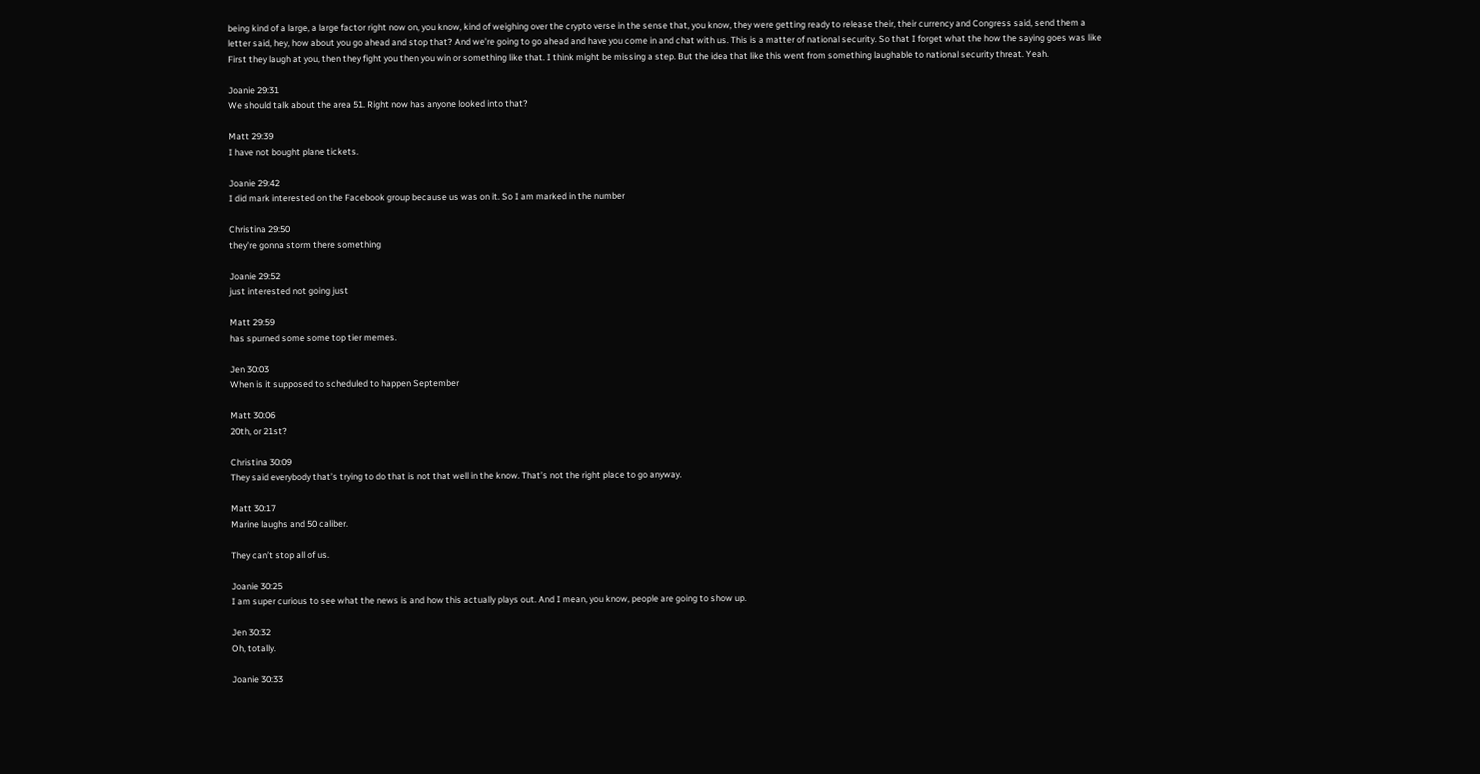being kind of a large, a large factor right now on, you know, kind of weighing over the crypto verse in the sense that, you know, they were getting ready to release their, their currency and Congress said, send them a letter said, hey, how about you go ahead and stop that? And we’re going to go ahead and have you come in and chat with us. This is a matter of national security. So that I forget what the how the saying goes was like First they laugh at you, then they fight you then you win or something like that. I think might be missing a step. But the idea that like this went from something laughable to national security threat. Yeah.

Joanie 29:31
We should talk about the area 51. Right now has anyone looked into that?

Matt 29:39
I have not bought plane tickets.

Joanie 29:42
I did mark interested on the Facebook group because us was on it. So I am marked in the number

Christina 29:50
they’re gonna storm there something

Joanie 29:52
just interested not going just

Matt 29:59
has spurned some some top tier memes.

Jen 30:03
When is it supposed to scheduled to happen September

Matt 30:06
20th, or 21st?

Christina 30:09
They said everybody that’s trying to do that is not that well in the know. That’s not the right place to go anyway.

Matt 30:17
Marine laughs and 50 caliber.

They can’t stop all of us.

Joanie 30:25
I am super curious to see what the news is and how this actually plays out. And I mean, you know, people are going to show up.

Jen 30:32
Oh, totally.

Joanie 30:33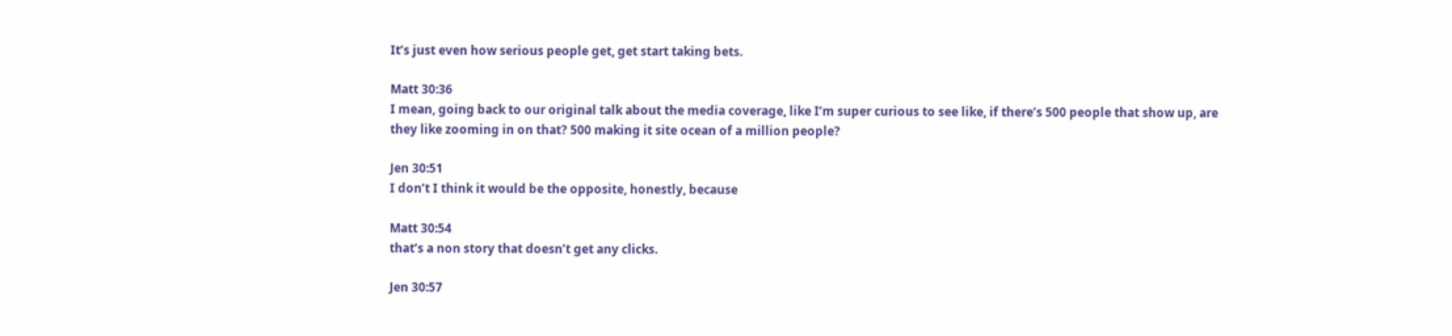It’s just even how serious people get, get start taking bets.

Matt 30:36
I mean, going back to our original talk about the media coverage, like I’m super curious to see like, if there’s 500 people that show up, are they like zooming in on that? 500 making it site ocean of a million people?

Jen 30:51
I don’t I think it would be the opposite, honestly, because

Matt 30:54
that’s a non story that doesn’t get any clicks.

Jen 30:57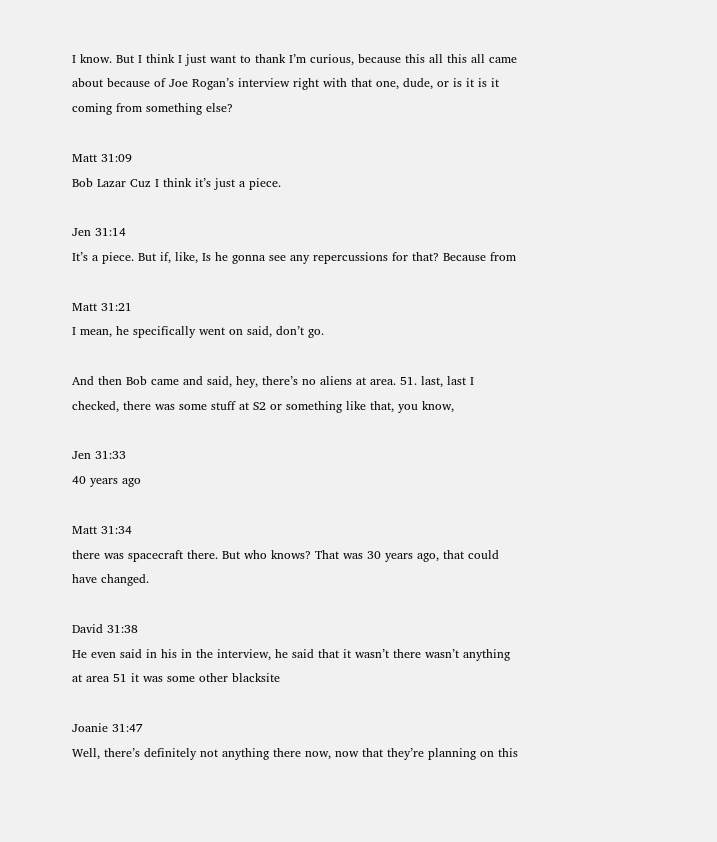I know. But I think I just want to thank I’m curious, because this all this all came about because of Joe Rogan’s interview right with that one, dude, or is it is it coming from something else?

Matt 31:09
Bob Lazar Cuz I think it’s just a piece.

Jen 31:14
It’s a piece. But if, like, Is he gonna see any repercussions for that? Because from

Matt 31:21
I mean, he specifically went on said, don’t go.

And then Bob came and said, hey, there’s no aliens at area. 51. last, last I checked, there was some stuff at S2 or something like that, you know,

Jen 31:33
40 years ago

Matt 31:34
there was spacecraft there. But who knows? That was 30 years ago, that could have changed.

David 31:38
He even said in his in the interview, he said that it wasn’t there wasn’t anything at area 51 it was some other blacksite

Joanie 31:47
Well, there’s definitely not anything there now, now that they’re planning on this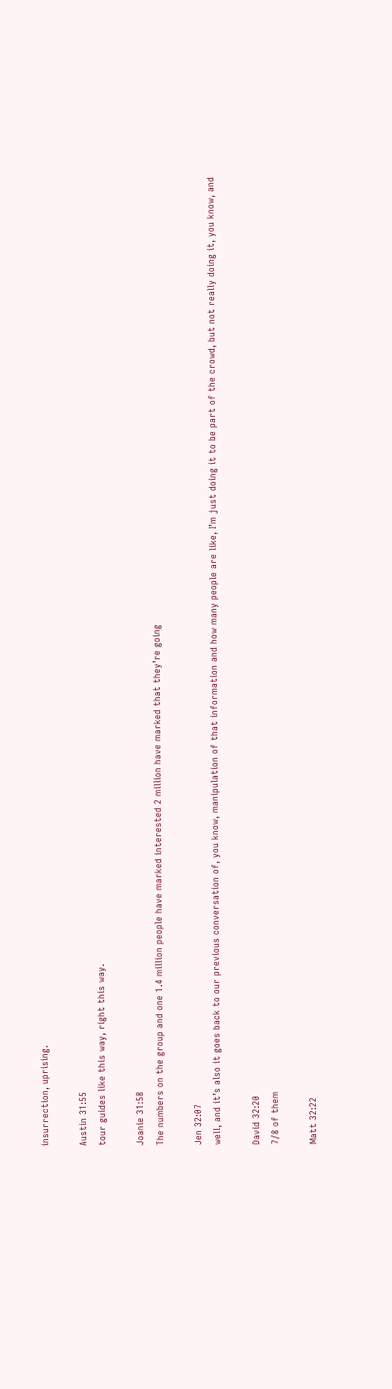insurrection, uprising.

Austin 31:55
tour guides like this way, right this way.

Joanie 31:58
The numbers on the group and one 1.4 million people have marked interested 2 million have marked that they’re going

Jen 32:07
well, and it’s also it goes back to our previous conversation of, you know, manipulation of that information and how many people are like, I’m just doing it to be part of the crowd, but not really doing it, you know, and

David 32:20
7/8 of them

Matt 32:22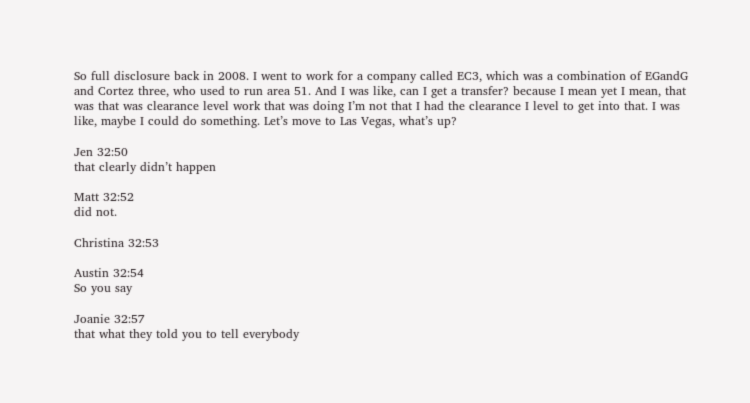So full disclosure back in 2008. I went to work for a company called EC3, which was a combination of EGandG and Cortez three, who used to run area 51. And I was like, can I get a transfer? because I mean yet I mean, that was that was clearance level work that was doing I’m not that I had the clearance I level to get into that. I was like, maybe I could do something. Let’s move to Las Vegas, what’s up?

Jen 32:50
that clearly didn’t happen

Matt 32:52
did not.

Christina 32:53

Austin 32:54
So you say

Joanie 32:57
that what they told you to tell everybody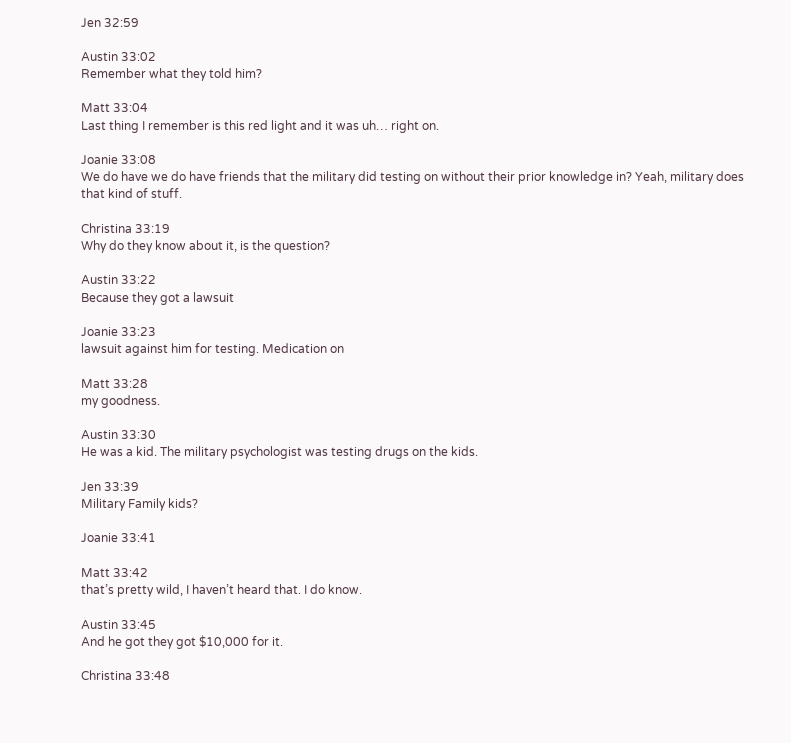Jen 32:59

Austin 33:02
Remember what they told him?

Matt 33:04
Last thing I remember is this red light and it was uh… right on.

Joanie 33:08
We do have we do have friends that the military did testing on without their prior knowledge in? Yeah, military does that kind of stuff.

Christina 33:19
Why do they know about it, is the question?

Austin 33:22
Because they got a lawsuit

Joanie 33:23
lawsuit against him for testing. Medication on

Matt 33:28
my goodness.

Austin 33:30
He was a kid. The military psychologist was testing drugs on the kids.

Jen 33:39
Military Family kids?

Joanie 33:41

Matt 33:42
that’s pretty wild, I haven’t heard that. I do know.

Austin 33:45
And he got they got $10,000 for it.

Christina 33:48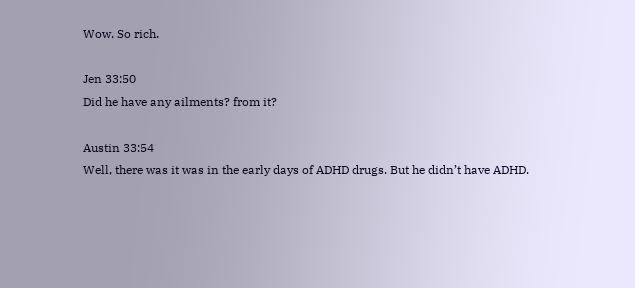Wow. So rich.

Jen 33:50
Did he have any ailments? from it?

Austin 33:54
Well, there was it was in the early days of ADHD drugs. But he didn’t have ADHD.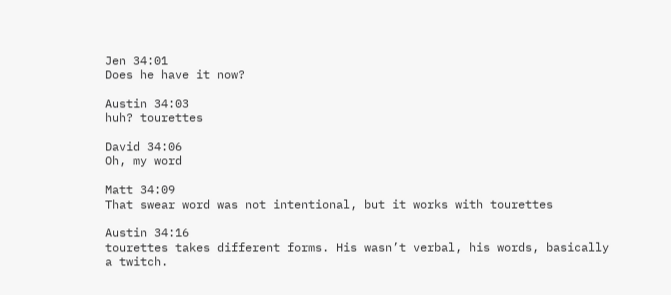Jen 34:01
Does he have it now?

Austin 34:03
huh? tourettes

David 34:06
Oh, my word

Matt 34:09
That swear word was not intentional, but it works with tourettes

Austin 34:16
tourettes takes different forms. His wasn’t verbal, his words, basically a twitch.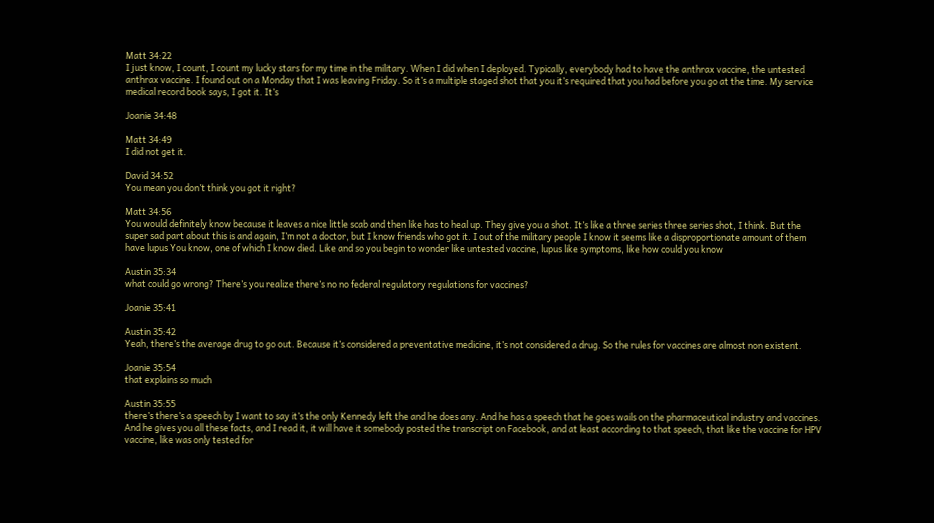Matt 34:22
I just know, I count, I count my lucky stars for my time in the military. When I did when I deployed. Typically, everybody had to have the anthrax vaccine, the untested anthrax vaccine. I found out on a Monday that I was leaving Friday. So it’s a multiple staged shot that you it’s required that you had before you go at the time. My service medical record book says, I got it. It’s

Joanie 34:48

Matt 34:49
I did not get it.

David 34:52
You mean you don’t think you got it right?

Matt 34:56
You would definitely know because it leaves a nice little scab and then like has to heal up. They give you a shot. It’s like a three series three series shot, I think. But the super sad part about this is and again, I’m not a doctor, but I know friends who got it. I out of the military people I know it seems like a disproportionate amount of them have lupus You know, one of which I know died. Like and so you begin to wonder like untested vaccine, lupus like symptoms, like how could you know

Austin 35:34
what could go wrong? There’s you realize there’s no no federal regulatory regulations for vaccines?

Joanie 35:41

Austin 35:42
Yeah, there’s the average drug to go out. Because it’s considered a preventative medicine, it’s not considered a drug. So the rules for vaccines are almost non existent.

Joanie 35:54
that explains so much

Austin 35:55
there’s there’s a speech by I want to say it’s the only Kennedy left the and he does any. And he has a speech that he goes wails on the pharmaceutical industry and vaccines. And he gives you all these facts, and I read it, it will have it somebody posted the transcript on Facebook, and at least according to that speech, that like the vaccine for HPV vaccine, like was only tested for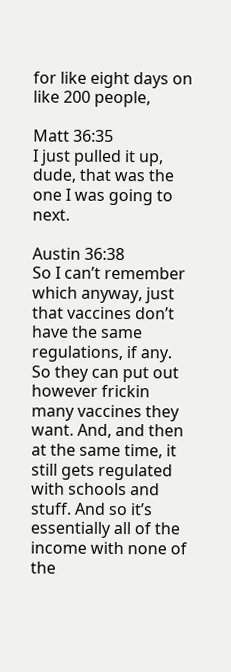for like eight days on like 200 people,

Matt 36:35
I just pulled it up, dude, that was the one I was going to next.

Austin 36:38
So I can’t remember which anyway, just that vaccines don’t have the same regulations, if any. So they can put out however frickin many vaccines they want. And, and then at the same time, it still gets regulated with schools and stuff. And so it’s essentially all of the income with none of the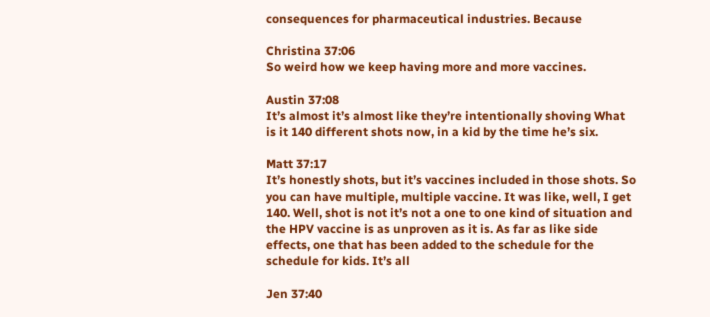consequences for pharmaceutical industries. Because

Christina 37:06
So weird how we keep having more and more vaccines.

Austin 37:08
It’s almost it’s almost like they’re intentionally shoving What is it 140 different shots now, in a kid by the time he’s six.

Matt 37:17
It’s honestly shots, but it’s vaccines included in those shots. So you can have multiple, multiple vaccine. It was like, well, I get 140. Well, shot is not it’s not a one to one kind of situation and the HPV vaccine is as unproven as it is. As far as like side effects, one that has been added to the schedule for the schedule for kids. It’s all

Jen 37:40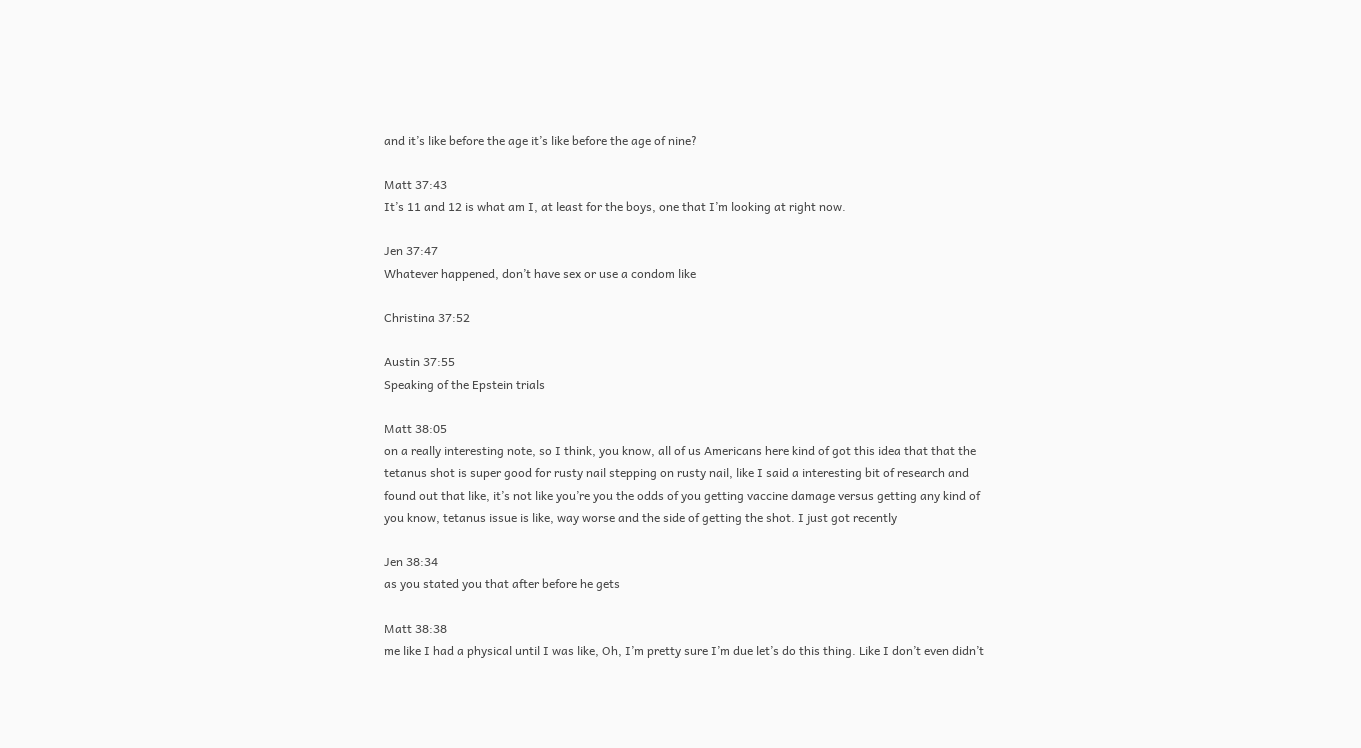and it’s like before the age it’s like before the age of nine?

Matt 37:43
It’s 11 and 12 is what am I, at least for the boys, one that I’m looking at right now.

Jen 37:47
Whatever happened, don’t have sex or use a condom like

Christina 37:52

Austin 37:55
Speaking of the Epstein trials

Matt 38:05
on a really interesting note, so I think, you know, all of us Americans here kind of got this idea that that the tetanus shot is super good for rusty nail stepping on rusty nail, like I said a interesting bit of research and found out that like, it’s not like you’re you the odds of you getting vaccine damage versus getting any kind of you know, tetanus issue is like, way worse and the side of getting the shot. I just got recently

Jen 38:34
as you stated you that after before he gets

Matt 38:38
me like I had a physical until I was like, Oh, I’m pretty sure I’m due let’s do this thing. Like I don’t even didn’t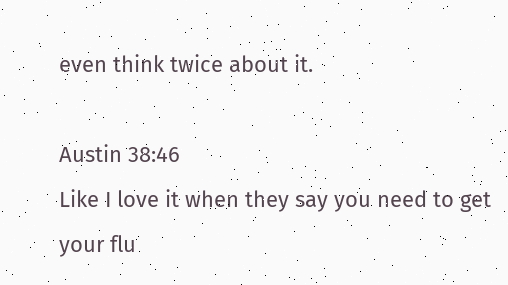even think twice about it.

Austin 38:46
Like I love it when they say you need to get your flu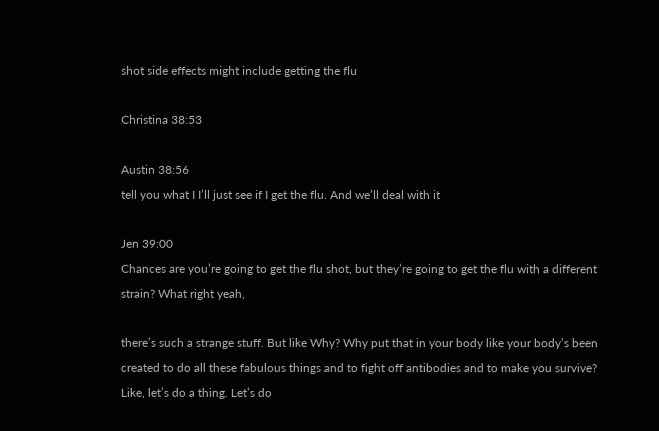shot side effects might include getting the flu

Christina 38:53

Austin 38:56
tell you what I I’ll just see if I get the flu. And we’ll deal with it

Jen 39:00
Chances are you’re going to get the flu shot, but they’re going to get the flu with a different strain? What right yeah,

there’s such a strange stuff. But like Why? Why put that in your body like your body’s been created to do all these fabulous things and to fight off antibodies and to make you survive? Like, let’s do a thing. Let’s do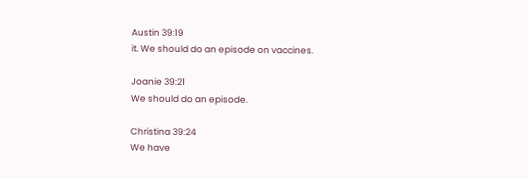Austin 39:19
it. We should do an episode on vaccines.

Joanie 39:21
We should do an episode.

Christina 39:24
We have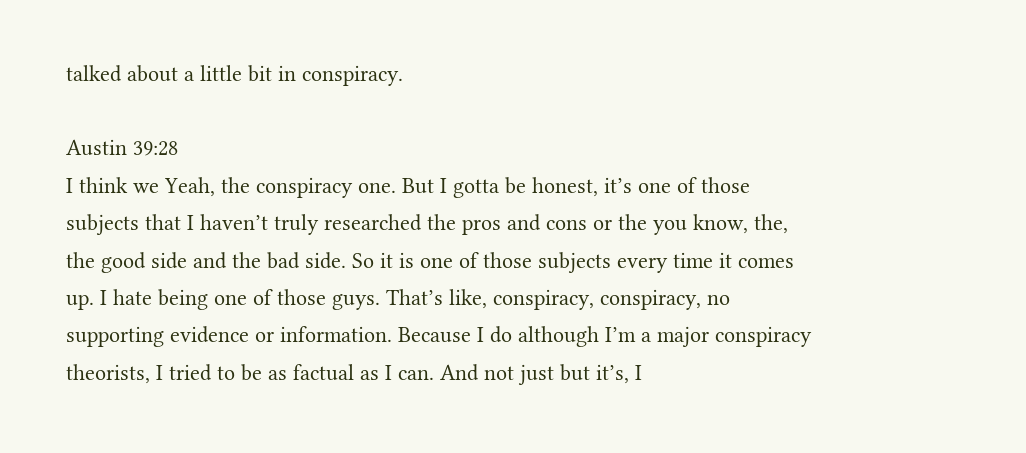talked about a little bit in conspiracy.

Austin 39:28
I think we Yeah, the conspiracy one. But I gotta be honest, it’s one of those subjects that I haven’t truly researched the pros and cons or the you know, the, the good side and the bad side. So it is one of those subjects every time it comes up. I hate being one of those guys. That’s like, conspiracy, conspiracy, no supporting evidence or information. Because I do although I’m a major conspiracy theorists, I tried to be as factual as I can. And not just but it’s, I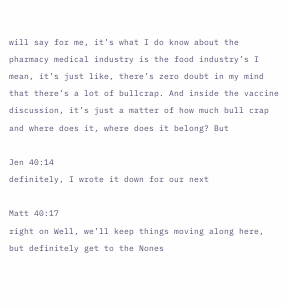will say for me, it’s what I do know about the pharmacy medical industry is the food industry’s I mean, it’s just like, there’s zero doubt in my mind that there’s a lot of bullcrap. And inside the vaccine discussion, it’s just a matter of how much bull crap and where does it, where does it belong? But

Jen 40:14
definitely, I wrote it down for our next

Matt 40:17
right on Well, we’ll keep things moving along here, but definitely get to the Nones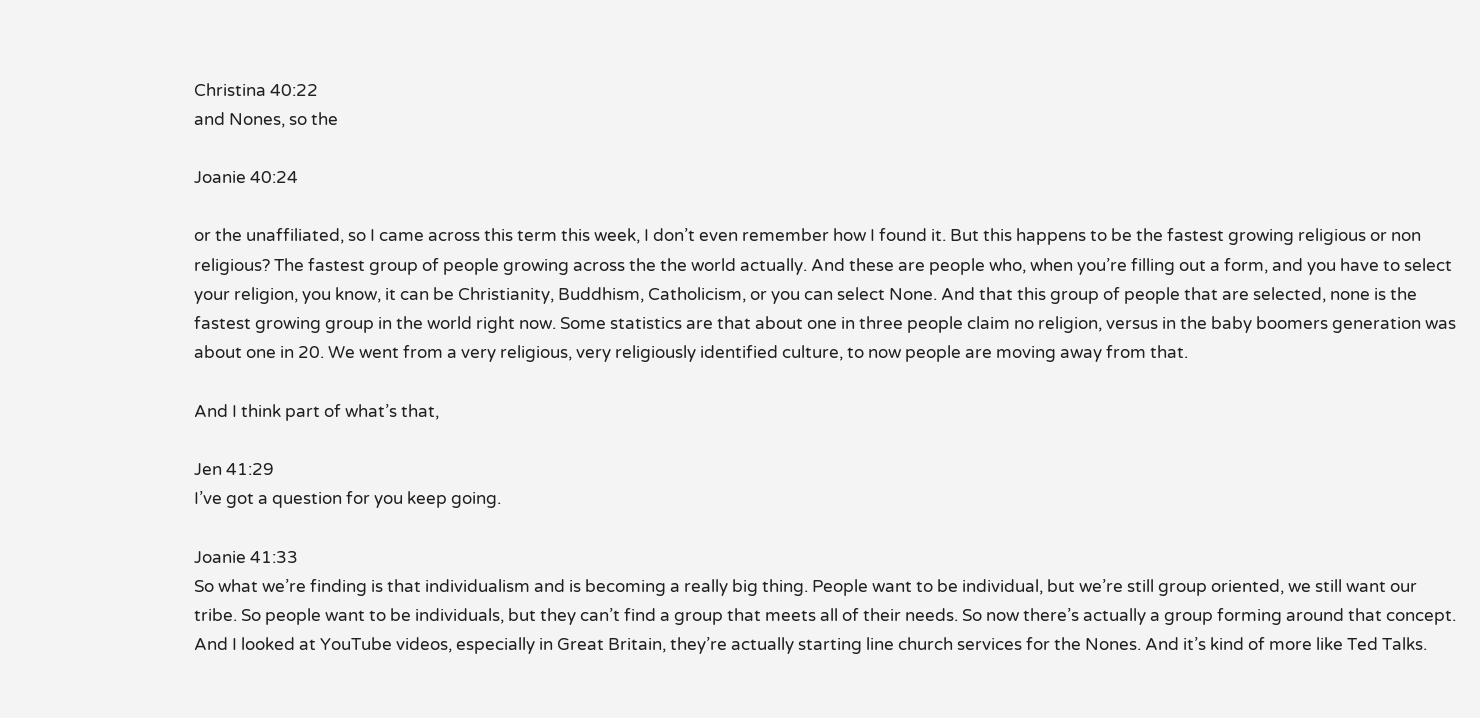Christina 40:22
and Nones, so the

Joanie 40:24

or the unaffiliated, so I came across this term this week, I don’t even remember how I found it. But this happens to be the fastest growing religious or non religious? The fastest group of people growing across the the world actually. And these are people who, when you’re filling out a form, and you have to select your religion, you know, it can be Christianity, Buddhism, Catholicism, or you can select None. And that this group of people that are selected, none is the fastest growing group in the world right now. Some statistics are that about one in three people claim no religion, versus in the baby boomers generation was about one in 20. We went from a very religious, very religiously identified culture, to now people are moving away from that.

And I think part of what’s that,

Jen 41:29
I’ve got a question for you keep going.

Joanie 41:33
So what we’re finding is that individualism and is becoming a really big thing. People want to be individual, but we’re still group oriented, we still want our tribe. So people want to be individuals, but they can’t find a group that meets all of their needs. So now there’s actually a group forming around that concept. And I looked at YouTube videos, especially in Great Britain, they’re actually starting line church services for the Nones. And it’s kind of more like Ted Talks.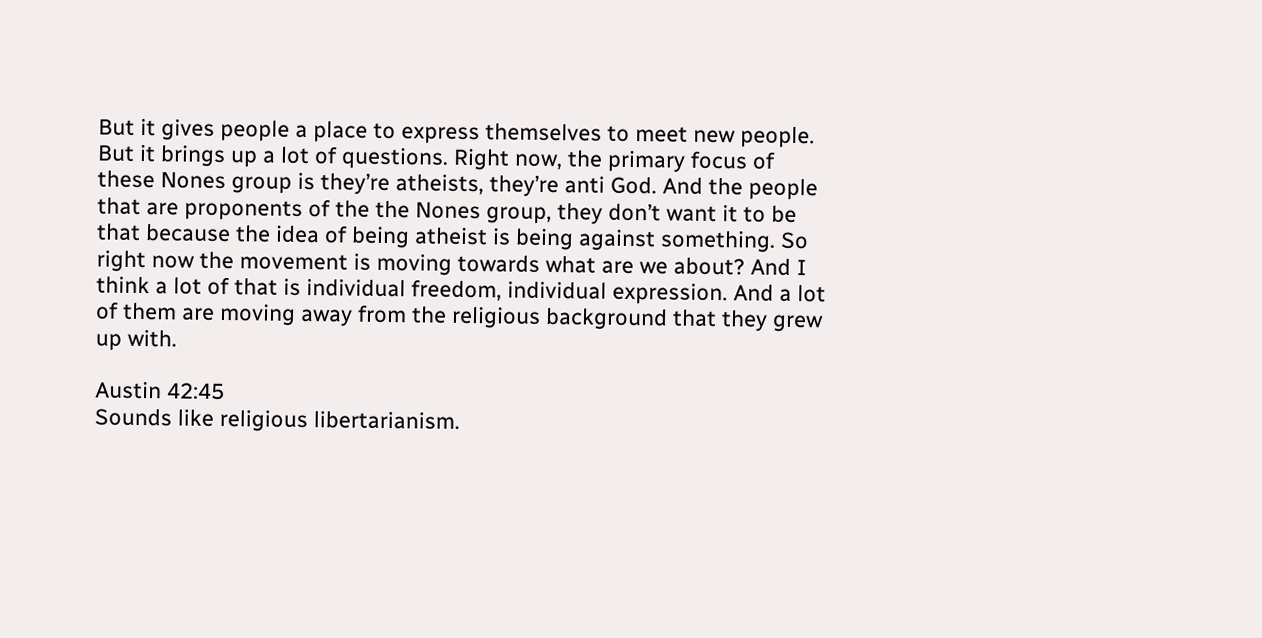But it gives people a place to express themselves to meet new people. But it brings up a lot of questions. Right now, the primary focus of these Nones group is they’re atheists, they’re anti God. And the people that are proponents of the the Nones group, they don’t want it to be that because the idea of being atheist is being against something. So right now the movement is moving towards what are we about? And I think a lot of that is individual freedom, individual expression. And a lot of them are moving away from the religious background that they grew up with.

Austin 42:45
Sounds like religious libertarianism.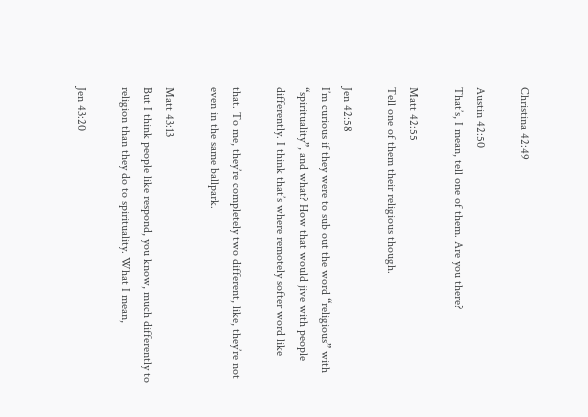Christina 42:49

Austin 42:50
That’s, I mean, tell one of them. Are you there?

Matt 42:55
Tell one of them their religious though.

Jen 42:58
I’m curious if they were to sub out the word “religious” with “spirituality”, and what? How that would jive with people differently. I think that’s where remotely softer word like

that. To me, they’re completely two different, like, they’re not even in the same ballpark.

Matt 43:13
But I think people like respond, you know, much differently to religion than they do to spirituality. What I mean,

Jen 43:20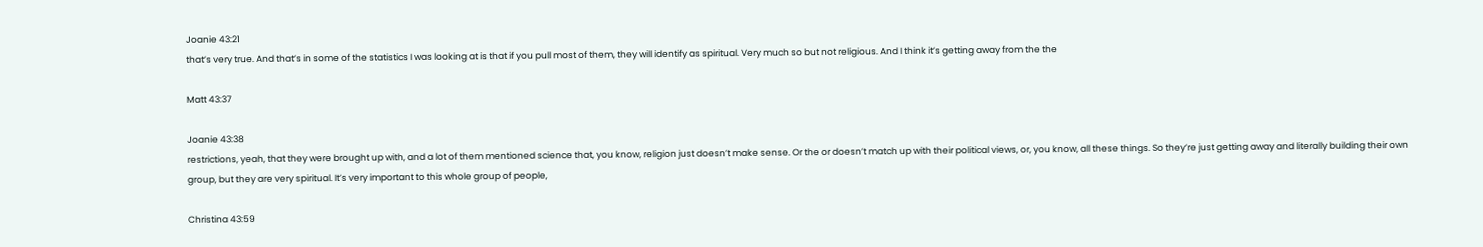Joanie 43:21
that’s very true. And that’s in some of the statistics I was looking at is that if you pull most of them, they will identify as spiritual. Very much so but not religious. And I think it’s getting away from the the

Matt 43:37

Joanie 43:38
restrictions, yeah, that they were brought up with, and a lot of them mentioned science that, you know, religion just doesn’t make sense. Or the or doesn’t match up with their political views, or, you know, all these things. So they’re just getting away and literally building their own group, but they are very spiritual. It’s very important to this whole group of people,

Christina 43:59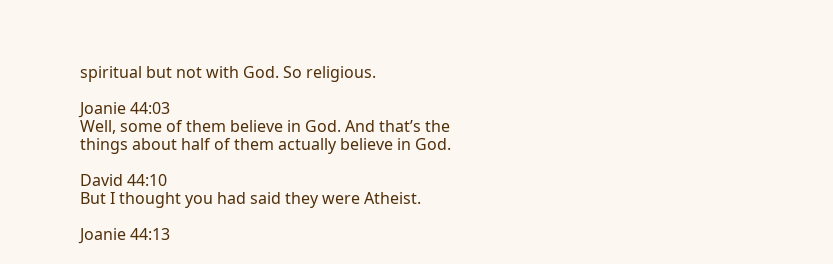spiritual but not with God. So religious.

Joanie 44:03
Well, some of them believe in God. And that’s the things about half of them actually believe in God.

David 44:10
But I thought you had said they were Atheist.

Joanie 44:13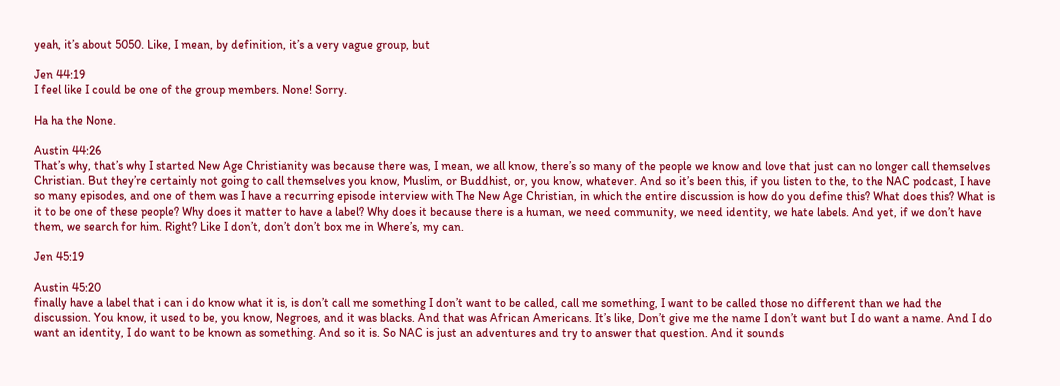yeah, it’s about 5050. Like, I mean, by definition, it’s a very vague group, but

Jen 44:19
I feel like I could be one of the group members. None! Sorry.

Ha ha the None.

Austin 44:26
That’s why, that’s why I started New Age Christianity was because there was, I mean, we all know, there’s so many of the people we know and love that just can no longer call themselves Christian. But they’re certainly not going to call themselves you know, Muslim, or Buddhist, or, you know, whatever. And so it’s been this, if you listen to the, to the NAC podcast, I have so many episodes, and one of them was I have a recurring episode interview with The New Age Christian, in which the entire discussion is how do you define this? What does this? What is it to be one of these people? Why does it matter to have a label? Why does it because there is a human, we need community, we need identity, we hate labels. And yet, if we don’t have them, we search for him. Right? Like I don’t, don’t don’t box me in Where’s, my can.

Jen 45:19

Austin 45:20
finally have a label that i can i do know what it is, is don’t call me something I don’t want to be called, call me something, I want to be called those no different than we had the discussion. You know, it used to be, you know, Negroes, and it was blacks. And that was African Americans. It’s like, Don’t give me the name I don’t want but I do want a name. And I do want an identity, I do want to be known as something. And so it is. So NAC is just an adventures and try to answer that question. And it sounds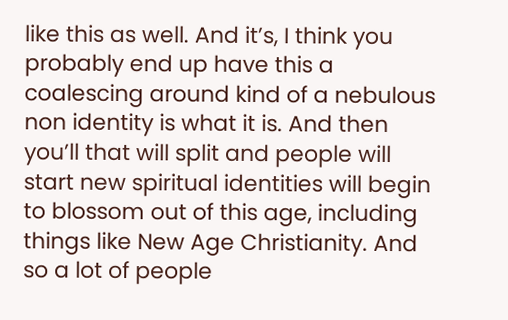like this as well. And it’s, I think you probably end up have this a coalescing around kind of a nebulous non identity is what it is. And then you’ll that will split and people will start new spiritual identities will begin to blossom out of this age, including things like New Age Christianity. And so a lot of people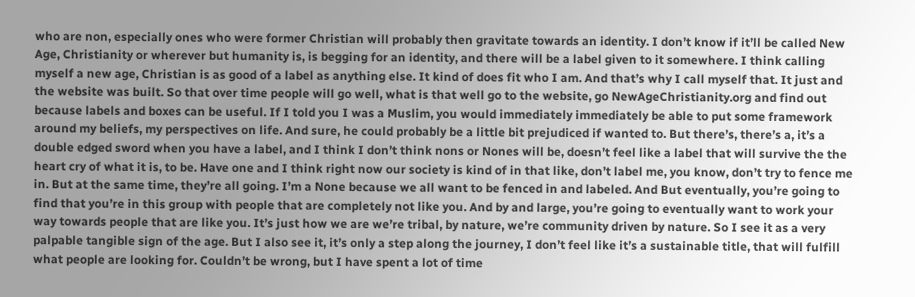who are non, especially ones who were former Christian will probably then gravitate towards an identity. I don’t know if it’ll be called New Age, Christianity or wherever but humanity is, is begging for an identity, and there will be a label given to it somewhere. I think calling myself a new age, Christian is as good of a label as anything else. It kind of does fit who I am. And that’s why I call myself that. It just and the website was built. So that over time people will go well, what is that well go to the website, go NewAgeChristianity.org and find out because labels and boxes can be useful. If I told you I was a Muslim, you would immediately immediately be able to put some framework around my beliefs, my perspectives on life. And sure, he could probably be a little bit prejudiced if wanted to. But there’s, there’s a, it’s a double edged sword when you have a label, and I think I don’t think nons or Nones will be, doesn’t feel like a label that will survive the the heart cry of what it is, to be. Have one and I think right now our society is kind of in that like, don’t label me, you know, don’t try to fence me in. But at the same time, they’re all going. I’m a None because we all want to be fenced in and labeled. And But eventually, you’re going to find that you’re in this group with people that are completely not like you. And by and large, you’re going to eventually want to work your way towards people that are like you. It’s just how we are we’re tribal, by nature, we’re community driven by nature. So I see it as a very palpable tangible sign of the age. But I also see it, it’s only a step along the journey, I don’t feel like it’s a sustainable title, that will fulfill what people are looking for. Couldn’t be wrong, but I have spent a lot of time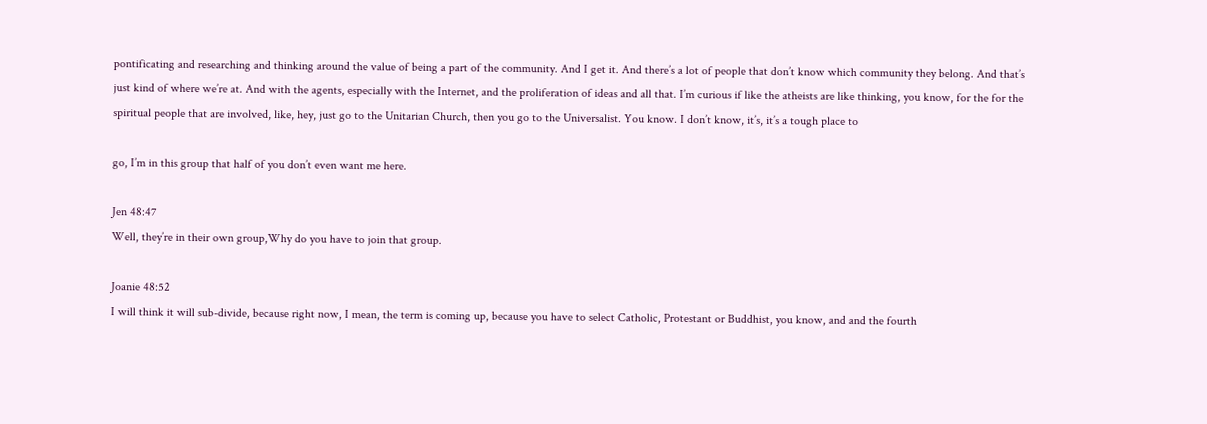pontificating and researching and thinking around the value of being a part of the community. And I get it. And there’s a lot of people that don’t know which community they belong. And that’s just kind of where we’re at. And with the agents, especially with the Internet, and the proliferation of ideas and all that. I’m curious if like the atheists are like thinking, you know, for the for the spiritual people that are involved, like, hey, just go to the Unitarian Church, then you go to the Universalist. You know. I don’t know, it’s, it’s a tough place to

go, I’m in this group that half of you don’t even want me here.

Jen 48:47
Well, they’re in their own group,Why do you have to join that group.

Joanie 48:52
I will think it will sub-divide, because right now, I mean, the term is coming up, because you have to select Catholic, Protestant or Buddhist, you know, and and the fourth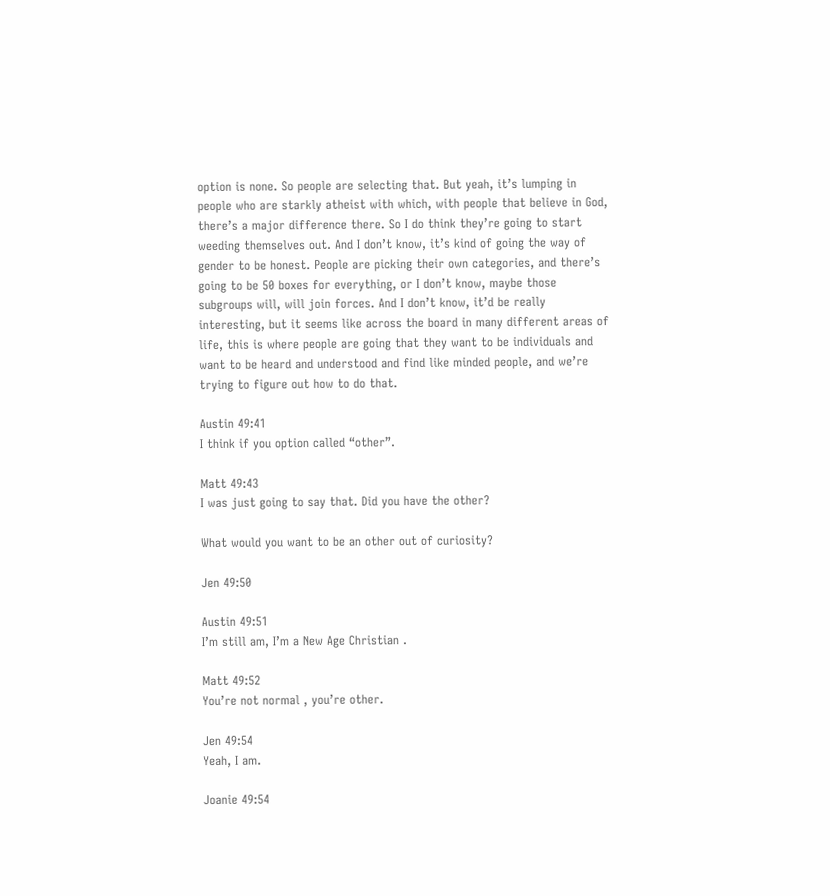option is none. So people are selecting that. But yeah, it’s lumping in people who are starkly atheist with which, with people that believe in God, there’s a major difference there. So I do think they’re going to start weeding themselves out. And I don’t know, it’s kind of going the way of gender to be honest. People are picking their own categories, and there’s going to be 50 boxes for everything, or I don’t know, maybe those subgroups will, will join forces. And I don’t know, it’d be really interesting, but it seems like across the board in many different areas of life, this is where people are going that they want to be individuals and want to be heard and understood and find like minded people, and we’re trying to figure out how to do that.

Austin 49:41
I think if you option called “other”.

Matt 49:43
I was just going to say that. Did you have the other?

What would you want to be an other out of curiosity?

Jen 49:50

Austin 49:51
I’m still am, I’m a New Age Christian .

Matt 49:52
You’re not normal , you’re other.

Jen 49:54
Yeah, I am.

Joanie 49:54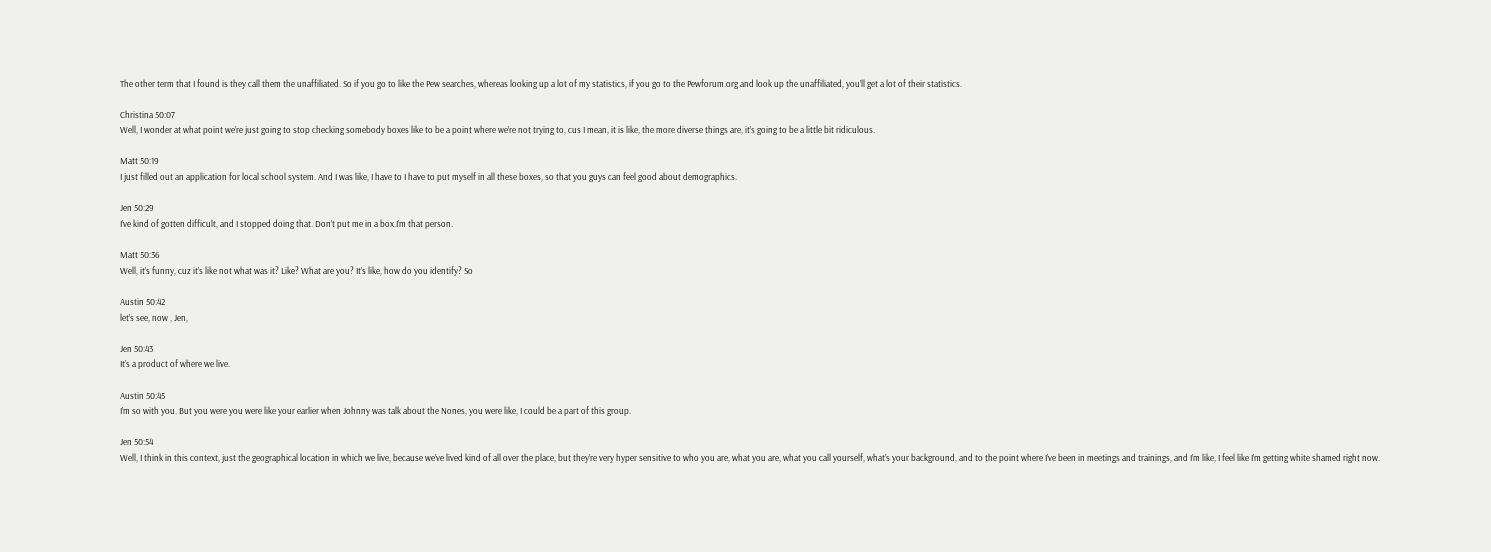The other term that I found is they call them the unaffiliated. So if you go to like the Pew searches, whereas looking up a lot of my statistics, if you go to the Pewforum.org and look up the unaffiliated, you’ll get a lot of their statistics.

Christina 50:07
Well, I wonder at what point we’re just going to stop checking somebody boxes like to be a point where we’re not trying to, cus I mean, it is like, the more diverse things are, it’s going to be a little bit ridiculous.

Matt 50:19
I just filled out an application for local school system. And I was like, I have to I have to put myself in all these boxes, so that you guys can feel good about demographics.

Jen 50:29
I’ve kind of gotten difficult, and I stopped doing that. Don’t put me in a box.I’m that person.

Matt 50:36
Well, it’s funny, cuz it’s like not what was it? Like? What are you? It’s like, how do you identify? So

Austin 50:42
let’s see, now , Jen,

Jen 50:43
It’s a product of where we live.

Austin 50:45
I’m so with you. But you were you were like your earlier when Johnny was talk about the Nones, you were like, I could be a part of this group.

Jen 50:54
Well, I think in this context, just the geographical location in which we live, because we’ve lived kind of all over the place, but they’re very hyper sensitive to who you are, what you are, what you call yourself, what’s your background, and to the point where I’ve been in meetings and trainings, and I’m like, I feel like I’m getting white shamed right now.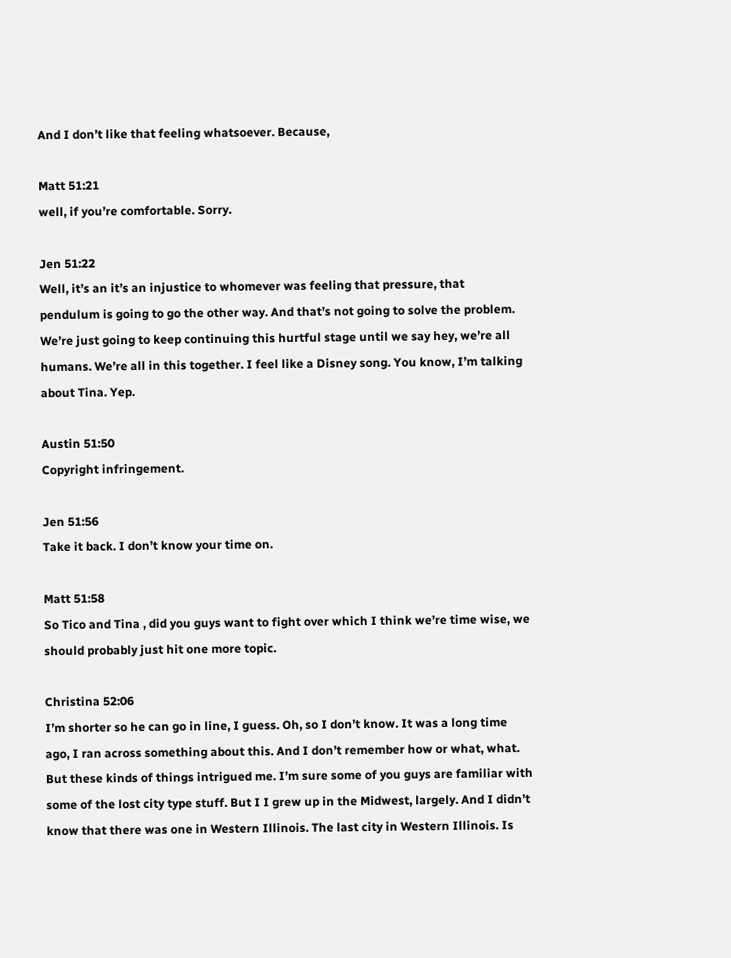And I don’t like that feeling whatsoever. Because,

Matt 51:21
well, if you’re comfortable. Sorry.

Jen 51:22
Well, it’s an it’s an injustice to whomever was feeling that pressure, that pendulum is going to go the other way. And that’s not going to solve the problem. We’re just going to keep continuing this hurtful stage until we say hey, we’re all humans. We’re all in this together. I feel like a Disney song. You know, I’m talking about Tina. Yep.

Austin 51:50
Copyright infringement.

Jen 51:56
Take it back. I don’t know your time on.

Matt 51:58
So Tico and Tina , did you guys want to fight over which I think we’re time wise, we should probably just hit one more topic.

Christina 52:06
I’m shorter so he can go in line, I guess. Oh, so I don’t know. It was a long time ago, I ran across something about this. And I don’t remember how or what, what. But these kinds of things intrigued me. I’m sure some of you guys are familiar with some of the lost city type stuff. But I I grew up in the Midwest, largely. And I didn’t know that there was one in Western Illinois. The last city in Western Illinois. Is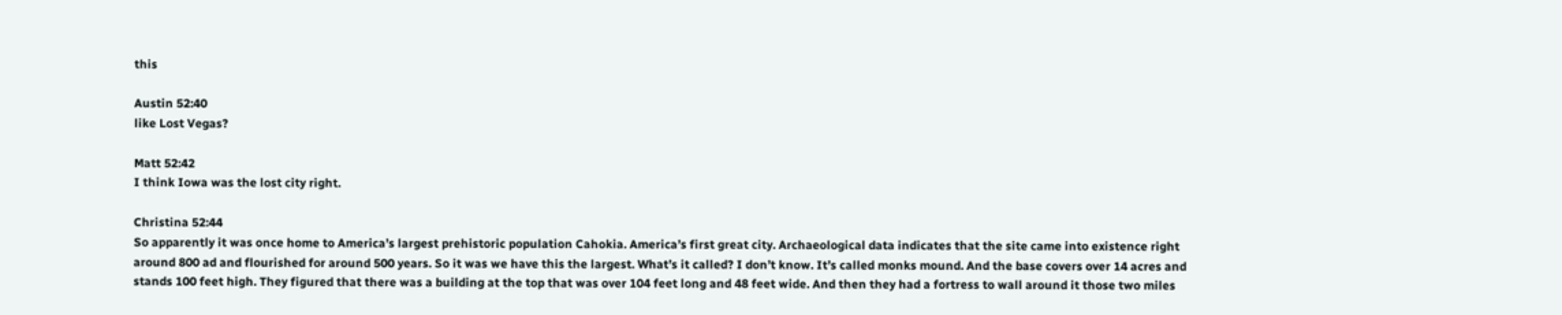this

Austin 52:40
like Lost Vegas?

Matt 52:42
I think Iowa was the lost city right.

Christina 52:44
So apparently it was once home to America’s largest prehistoric population Cahokia. America’s first great city. Archaeological data indicates that the site came into existence right around 800 ad and flourished for around 500 years. So it was we have this the largest. What’s it called? I don’t know. It’s called monks mound. And the base covers over 14 acres and stands 100 feet high. They figured that there was a building at the top that was over 104 feet long and 48 feet wide. And then they had a fortress to wall around it those two miles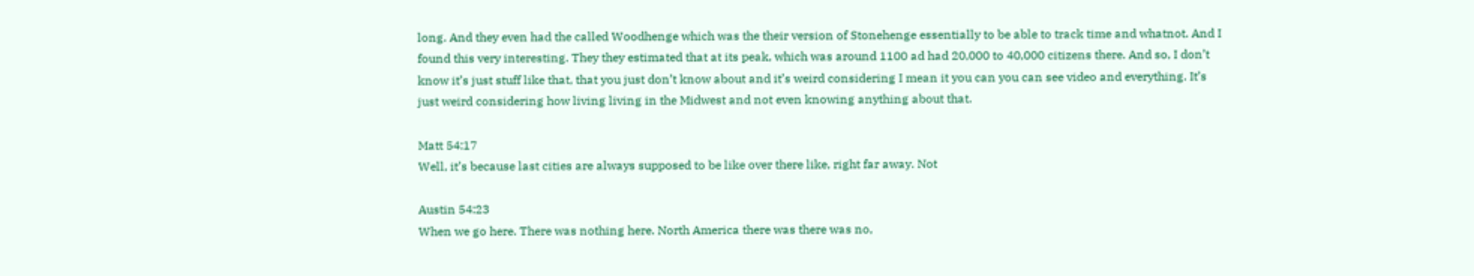long. And they even had the called Woodhenge which was the their version of Stonehenge essentially to be able to track time and whatnot. And I found this very interesting. They they estimated that at its peak, which was around 1100 ad had 20,000 to 40,000 citizens there. And so, I don’t know it’s just stuff like that, that you just don’t know about and it’s weird considering I mean it you can you can see video and everything. It’s just weird considering how living living in the Midwest and not even knowing anything about that.

Matt 54:17
Well, it’s because last cities are always supposed to be like over there like, right far away. Not

Austin 54:23
When we go here. There was nothing here. North America there was there was no,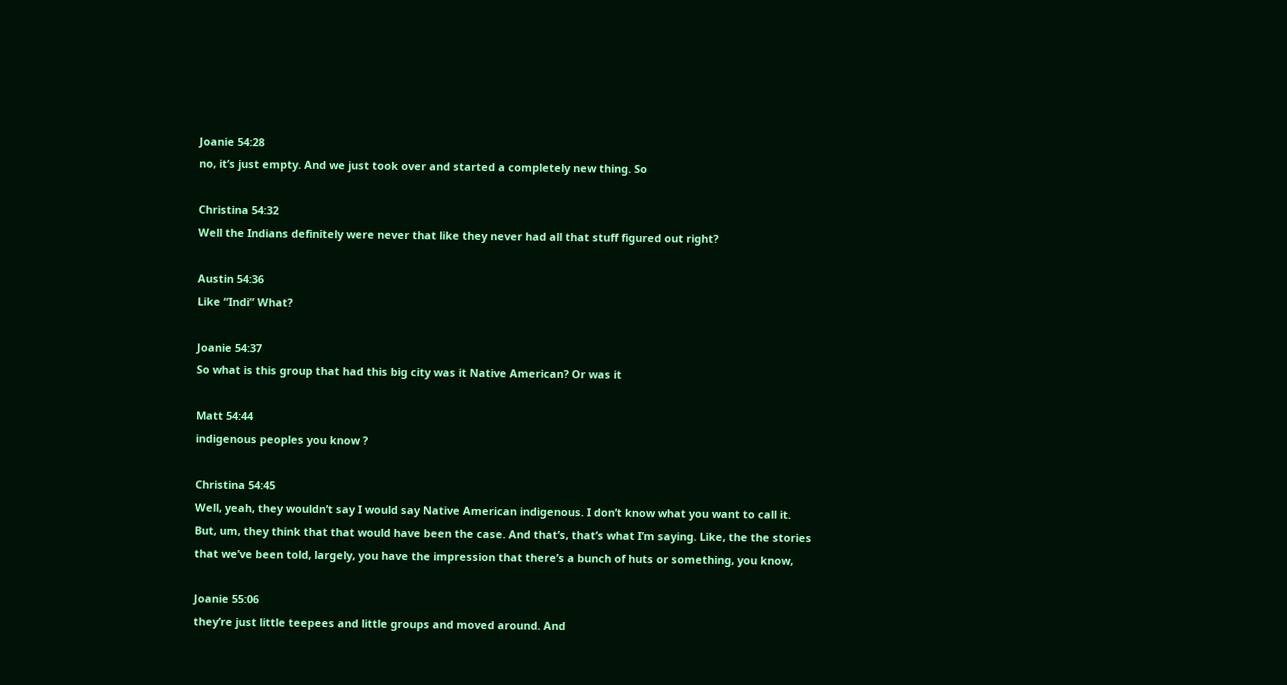Joanie 54:28
no, it’s just empty. And we just took over and started a completely new thing. So

Christina 54:32
Well the Indians definitely were never that like they never had all that stuff figured out right?

Austin 54:36
Like “Indi” What?

Joanie 54:37
So what is this group that had this big city was it Native American? Or was it

Matt 54:44
indigenous peoples you know ?

Christina 54:45
Well, yeah, they wouldn’t say I would say Native American indigenous. I don’t know what you want to call it. But, um, they think that that would have been the case. And that’s, that’s what I’m saying. Like, the the stories that we’ve been told, largely, you have the impression that there’s a bunch of huts or something, you know,

Joanie 55:06
they’re just little teepees and little groups and moved around. And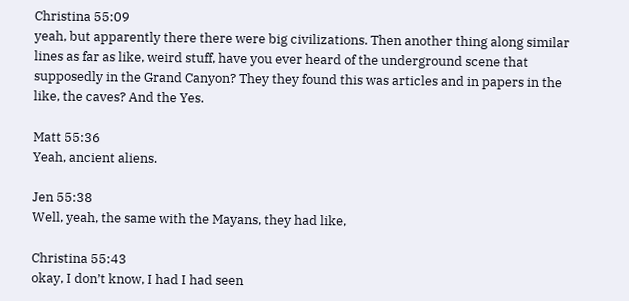Christina 55:09
yeah, but apparently there there were big civilizations. Then another thing along similar lines as far as like, weird stuff, have you ever heard of the underground scene that supposedly in the Grand Canyon? They they found this was articles and in papers in the like, the caves? And the Yes.

Matt 55:36
Yeah, ancient aliens.

Jen 55:38
Well, yeah, the same with the Mayans, they had like,

Christina 55:43
okay, I don’t know, I had I had seen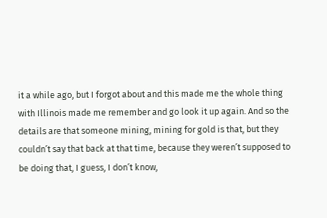it a while ago, but I forgot about and this made me the whole thing with Illinois made me remember and go look it up again. And so the details are that someone mining, mining for gold is that, but they couldn’t say that back at that time, because they weren’t supposed to be doing that, I guess, I don’t know,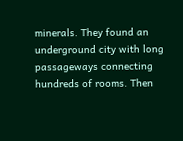minerals. They found an underground city with long passageways connecting hundreds of rooms. Then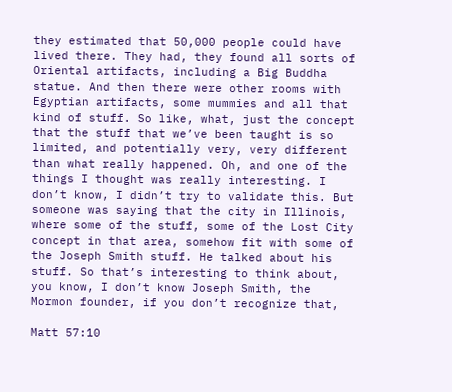they estimated that 50,000 people could have lived there. They had, they found all sorts of Oriental artifacts, including a Big Buddha statue. And then there were other rooms with Egyptian artifacts, some mummies and all that kind of stuff. So like, what, just the concept that the stuff that we’ve been taught is so limited, and potentially very, very different than what really happened. Oh, and one of the things I thought was really interesting. I don’t know, I didn’t try to validate this. But someone was saying that the city in Illinois, where some of the stuff, some of the Lost City concept in that area, somehow fit with some of the Joseph Smith stuff. He talked about his stuff. So that’s interesting to think about, you know, I don’t know Joseph Smith, the Mormon founder, if you don’t recognize that,

Matt 57:10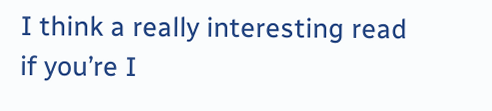I think a really interesting read if you’re I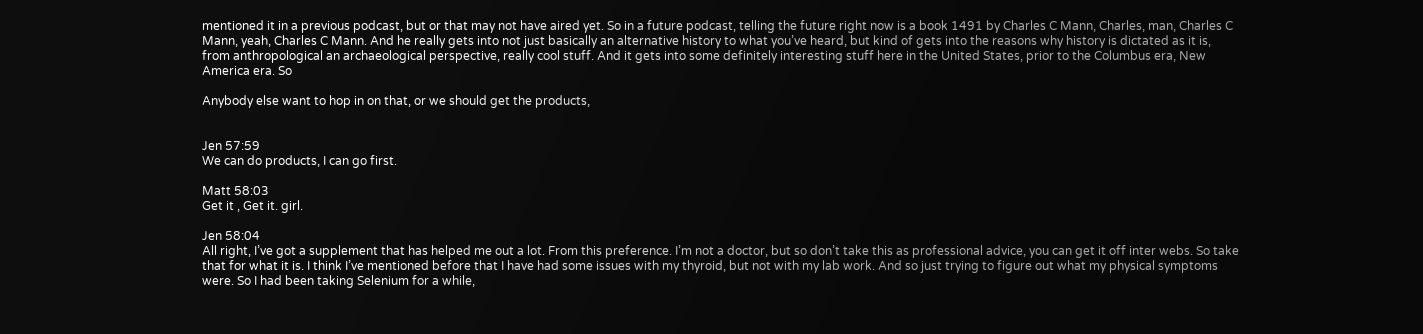mentioned it in a previous podcast, but or that may not have aired yet. So in a future podcast, telling the future right now is a book 1491 by Charles C Mann, Charles, man, Charles C Mann, yeah, Charles C Mann. And he really gets into not just basically an alternative history to what you’ve heard, but kind of gets into the reasons why history is dictated as it is, from anthropological an archaeological perspective, really cool stuff. And it gets into some definitely interesting stuff here in the United States, prior to the Columbus era, New America era. So

Anybody else want to hop in on that, or we should get the products,


Jen 57:59
We can do products, I can go first.

Matt 58:03
Get it , Get it. girl.

Jen 58:04
All right, I’ve got a supplement that has helped me out a lot. From this preference. I’m not a doctor, but so don’t take this as professional advice, you can get it off inter webs. So take that for what it is. I think I’ve mentioned before that I have had some issues with my thyroid, but not with my lab work. And so just trying to figure out what my physical symptoms were. So I had been taking Selenium for a while,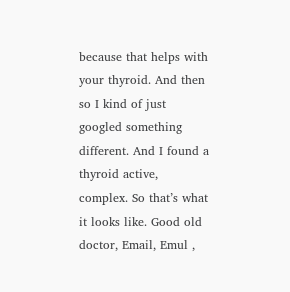because that helps with your thyroid. And then so I kind of just googled something different. And I found a thyroid active, complex. So that’s what it looks like. Good old doctor, Email, Emul ,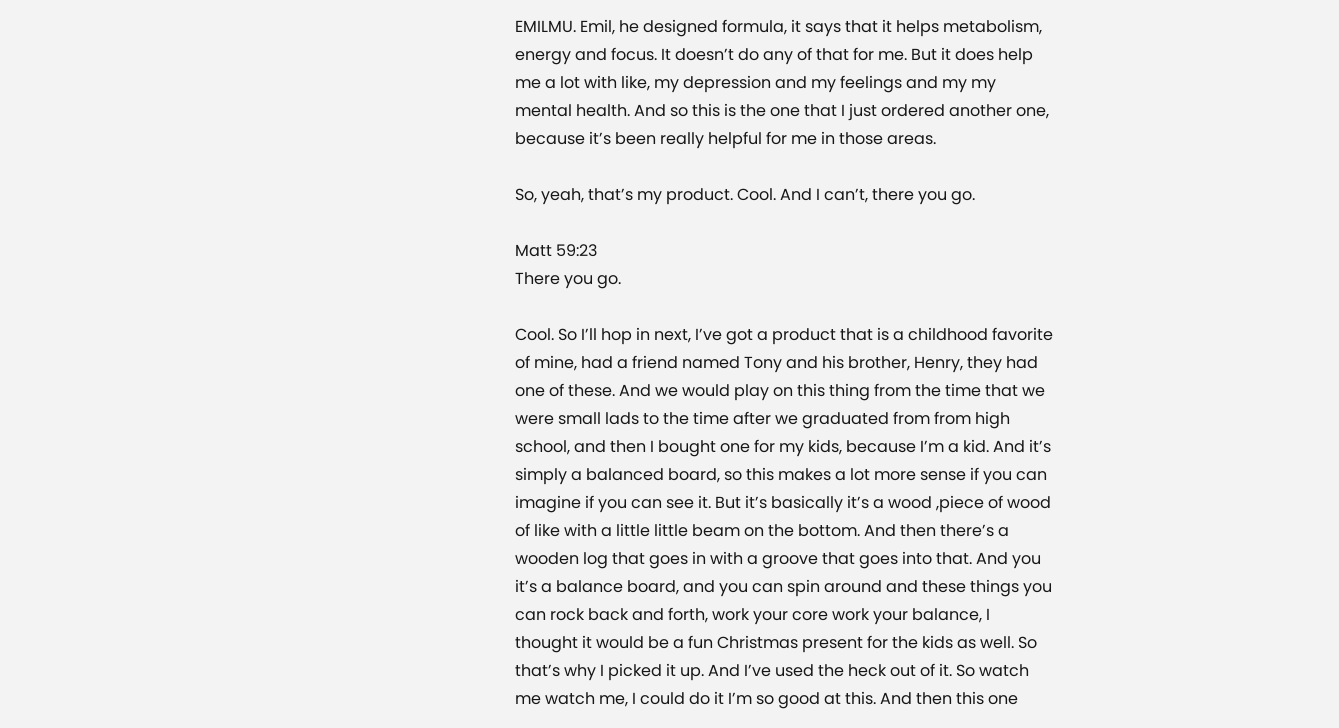EMILMU. Emil, he designed formula, it says that it helps metabolism, energy and focus. It doesn’t do any of that for me. But it does help me a lot with like, my depression and my feelings and my my mental health. And so this is the one that I just ordered another one, because it’s been really helpful for me in those areas.

So, yeah, that’s my product. Cool. And I can’t, there you go.

Matt 59:23
There you go.

Cool. So I’ll hop in next, I’ve got a product that is a childhood favorite of mine, had a friend named Tony and his brother, Henry, they had one of these. And we would play on this thing from the time that we were small lads to the time after we graduated from from high school, and then I bought one for my kids, because I’m a kid. And it’s simply a balanced board, so this makes a lot more sense if you can imagine if you can see it. But it’s basically it’s a wood ,piece of wood of like with a little little beam on the bottom. And then there’s a wooden log that goes in with a groove that goes into that. And you it’s a balance board, and you can spin around and these things you can rock back and forth, work your core work your balance, I thought it would be a fun Christmas present for the kids as well. So that’s why I picked it up. And I’ve used the heck out of it. So watch me watch me, I could do it I’m so good at this. And then this one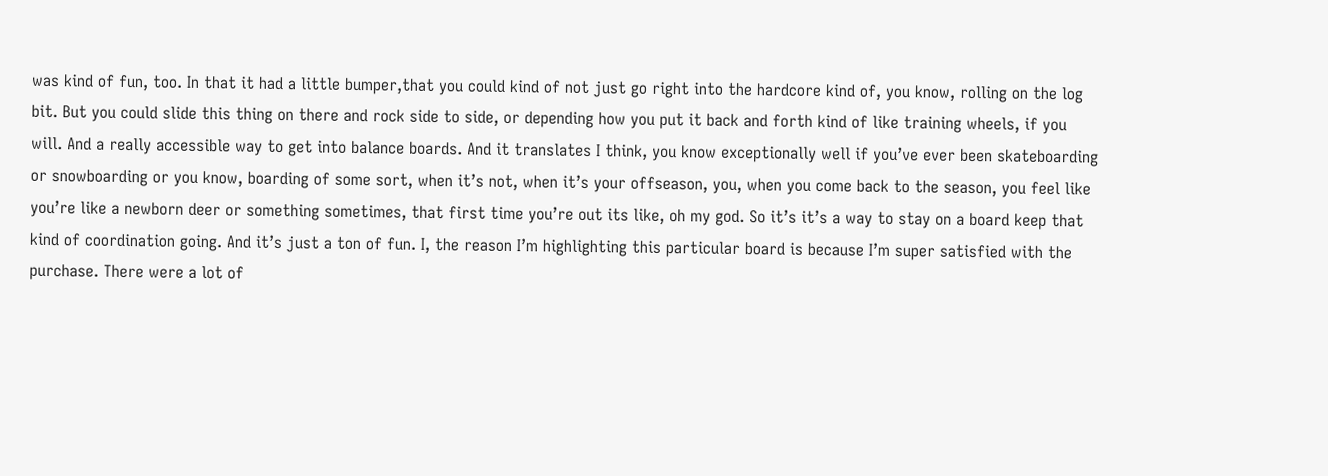was kind of fun, too. In that it had a little bumper,that you could kind of not just go right into the hardcore kind of, you know, rolling on the log bit. But you could slide this thing on there and rock side to side, or depending how you put it back and forth kind of like training wheels, if you will. And a really accessible way to get into balance boards. And it translates I think, you know exceptionally well if you’ve ever been skateboarding or snowboarding or you know, boarding of some sort, when it’s not, when it’s your offseason, you, when you come back to the season, you feel like you’re like a newborn deer or something sometimes, that first time you’re out its like, oh my god. So it’s it’s a way to stay on a board keep that kind of coordination going. And it’s just a ton of fun. I, the reason I’m highlighting this particular board is because I’m super satisfied with the purchase. There were a lot of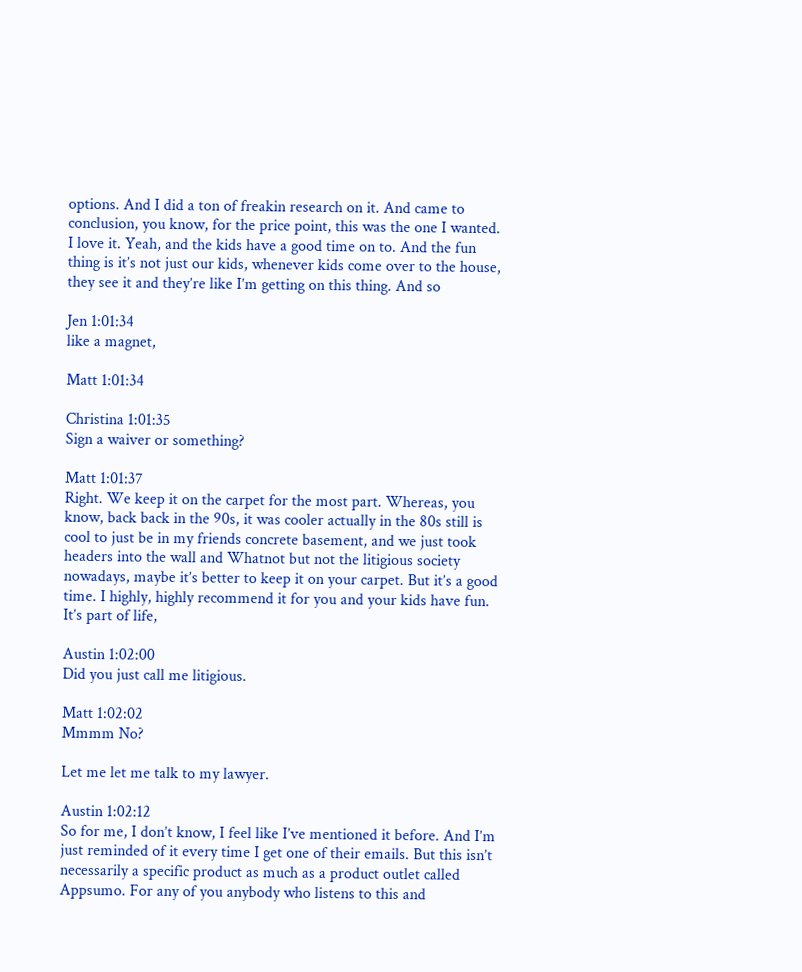options. And I did a ton of freakin research on it. And came to conclusion, you know, for the price point, this was the one I wanted. I love it. Yeah, and the kids have a good time on to. And the fun thing is it’s not just our kids, whenever kids come over to the house, they see it and they’re like I’m getting on this thing. And so

Jen 1:01:34
like a magnet,

Matt 1:01:34

Christina 1:01:35
Sign a waiver or something?

Matt 1:01:37
Right. We keep it on the carpet for the most part. Whereas, you know, back back in the 90s, it was cooler actually in the 80s still is cool to just be in my friends concrete basement, and we just took headers into the wall and Whatnot but not the litigious society nowadays, maybe it’s better to keep it on your carpet. But it’s a good time. I highly, highly recommend it for you and your kids have fun. It’s part of life,

Austin 1:02:00
Did you just call me litigious.

Matt 1:02:02
Mmmm No?

Let me let me talk to my lawyer.

Austin 1:02:12
So for me, I don’t know, I feel like I’ve mentioned it before. And I’m just reminded of it every time I get one of their emails. But this isn’t necessarily a specific product as much as a product outlet called Appsumo. For any of you anybody who listens to this and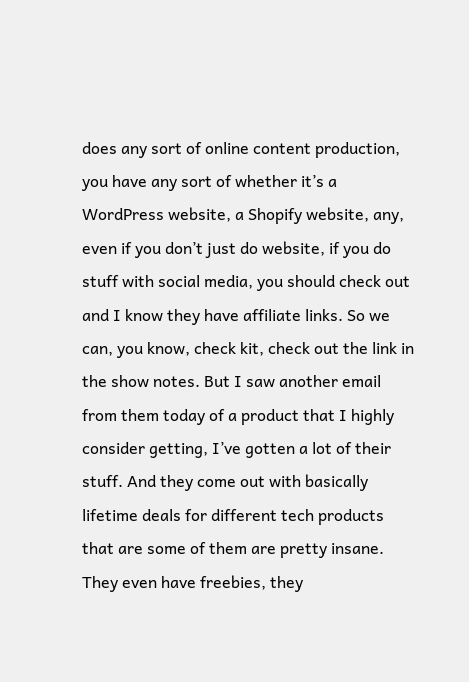does any sort of online content production, you have any sort of whether it’s a WordPress website, a Shopify website, any, even if you don’t just do website, if you do stuff with social media, you should check out and I know they have affiliate links. So we can, you know, check kit, check out the link in the show notes. But I saw another email from them today of a product that I highly consider getting, I’ve gotten a lot of their stuff. And they come out with basically lifetime deals for different tech products that are some of them are pretty insane. They even have freebies, they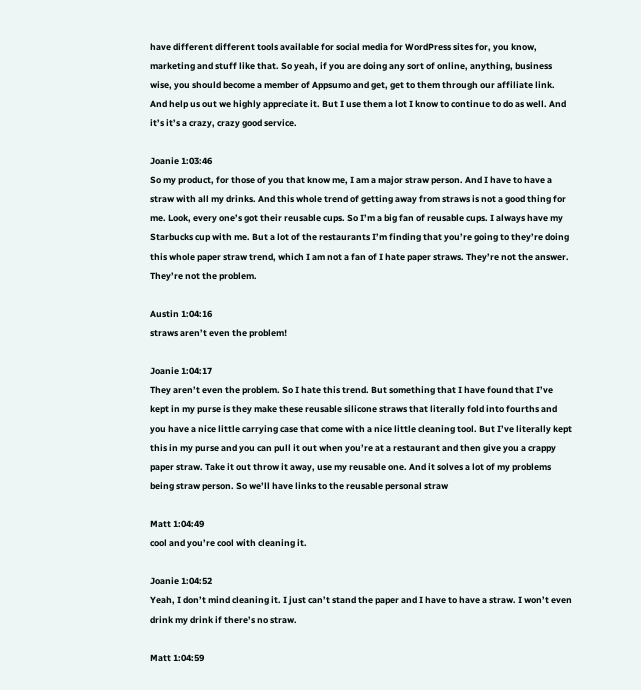have different different tools available for social media for WordPress sites for, you know, marketing and stuff like that. So yeah, if you are doing any sort of online, anything, business wise, you should become a member of Appsumo and get, get to them through our affiliate link. And help us out we highly appreciate it. But I use them a lot I know to continue to do as well. And it’s it’s a crazy, crazy good service.

Joanie 1:03:46
So my product, for those of you that know me, I am a major straw person. And I have to have a straw with all my drinks. And this whole trend of getting away from straws is not a good thing for me. Look, every one’s got their reusable cups. So I’m a big fan of reusable cups. I always have my Starbucks cup with me. But a lot of the restaurants I’m finding that you’re going to they’re doing this whole paper straw trend, which I am not a fan of I hate paper straws. They’re not the answer. They’re not the problem.

Austin 1:04:16
straws aren’t even the problem!

Joanie 1:04:17
They aren’t even the problem. So I hate this trend. But something that I have found that I’ve kept in my purse is they make these reusable silicone straws that literally fold into fourths and you have a nice little carrying case that come with a nice little cleaning tool. But I’ve literally kept this in my purse and you can pull it out when you’re at a restaurant and then give you a crappy paper straw. Take it out throw it away, use my reusable one. And it solves a lot of my problems being straw person. So we’ll have links to the reusable personal straw

Matt 1:04:49
cool and you’re cool with cleaning it.

Joanie 1:04:52
Yeah, I don’t mind cleaning it. I just can’t stand the paper and I have to have a straw. I won’t even drink my drink if there’s no straw.

Matt 1:04:59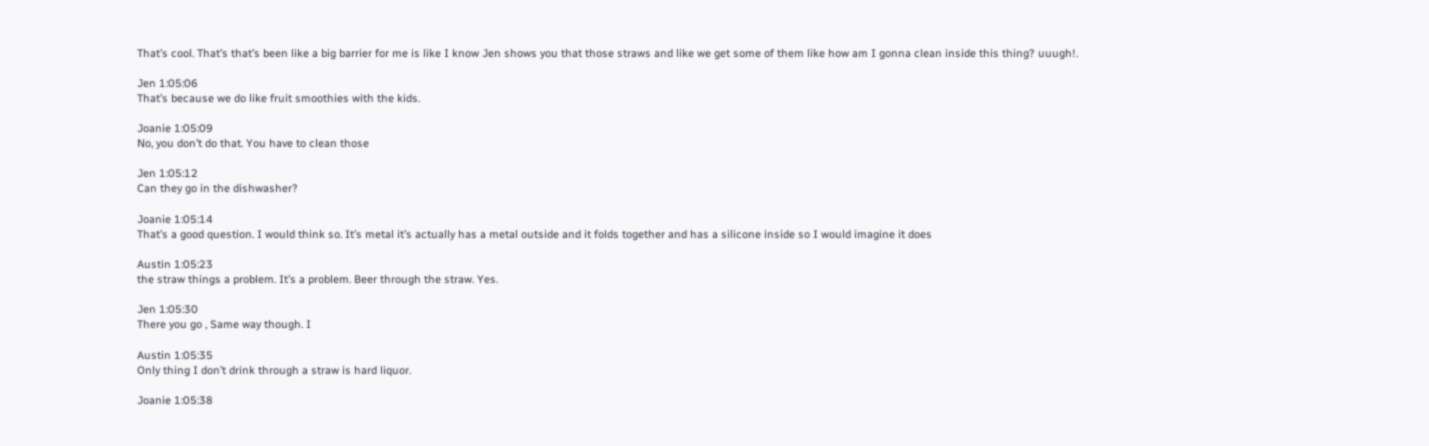That’s cool. That’s that’s been like a big barrier for me is like I know Jen shows you that those straws and like we get some of them like how am I gonna clean inside this thing? uuugh!.

Jen 1:05:06
That’s because we do like fruit smoothies with the kids.

Joanie 1:05:09
No, you don’t do that. You have to clean those

Jen 1:05:12
Can they go in the dishwasher?

Joanie 1:05:14
That’s a good question. I would think so. It’s metal it’s actually has a metal outside and it folds together and has a silicone inside so I would imagine it does

Austin 1:05:23
the straw things a problem. It’s a problem. Beer through the straw. Yes.

Jen 1:05:30
There you go , Same way though. I

Austin 1:05:35
Only thing I don’t drink through a straw is hard liquor.

Joanie 1:05:38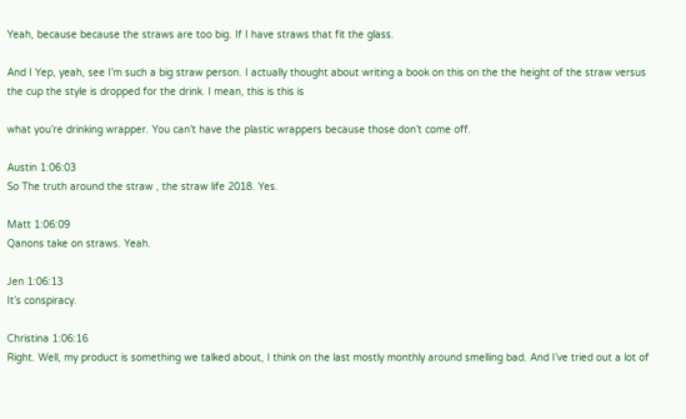Yeah, because because the straws are too big. If I have straws that fit the glass.

And I Yep, yeah, see I’m such a big straw person. I actually thought about writing a book on this on the the height of the straw versus the cup the style is dropped for the drink. I mean, this is this is

what you’re drinking wrapper. You can’t have the plastic wrappers because those don’t come off.

Austin 1:06:03
So The truth around the straw , the straw life 2018. Yes.

Matt 1:06:09
Qanons take on straws. Yeah.

Jen 1:06:13
It’s conspiracy.

Christina 1:06:16
Right. Well, my product is something we talked about, I think on the last mostly monthly around smelling bad. And I’ve tried out a lot of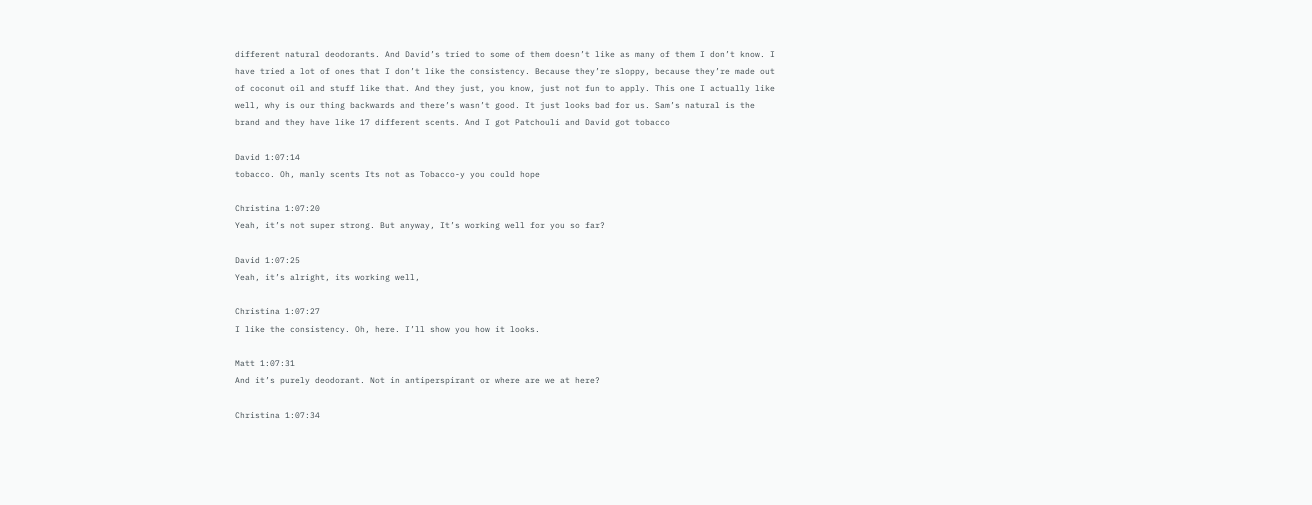different natural deodorants. And David’s tried to some of them doesn’t like as many of them I don’t know. I have tried a lot of ones that I don’t like the consistency. Because they’re sloppy, because they’re made out of coconut oil and stuff like that. And they just, you know, just not fun to apply. This one I actually like well, why is our thing backwards and there’s wasn’t good. It just looks bad for us. Sam’s natural is the brand and they have like 17 different scents. And I got Patchouli and David got tobacco

David 1:07:14
tobacco. Oh, manly scents Its not as Tobacco-y you could hope

Christina 1:07:20
Yeah, it’s not super strong. But anyway, It’s working well for you so far?

David 1:07:25
Yeah, it’s alright, its working well,

Christina 1:07:27
I like the consistency. Oh, here. I’ll show you how it looks.

Matt 1:07:31
And it’s purely deodorant. Not in antiperspirant or where are we at here?

Christina 1:07:34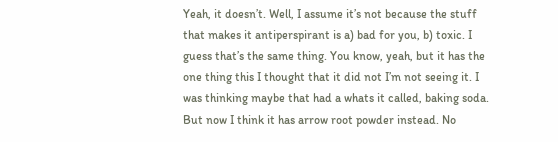Yeah, it doesn’t. Well, I assume it’s not because the stuff that makes it antiperspirant is a) bad for you, b) toxic. I guess that’s the same thing. You know, yeah, but it has the one thing this I thought that it did not I’m not seeing it. I was thinking maybe that had a whats it called, baking soda. But now I think it has arrow root powder instead. No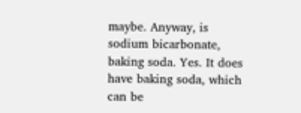maybe. Anyway, is sodium bicarbonate, baking soda. Yes. It does have baking soda, which can be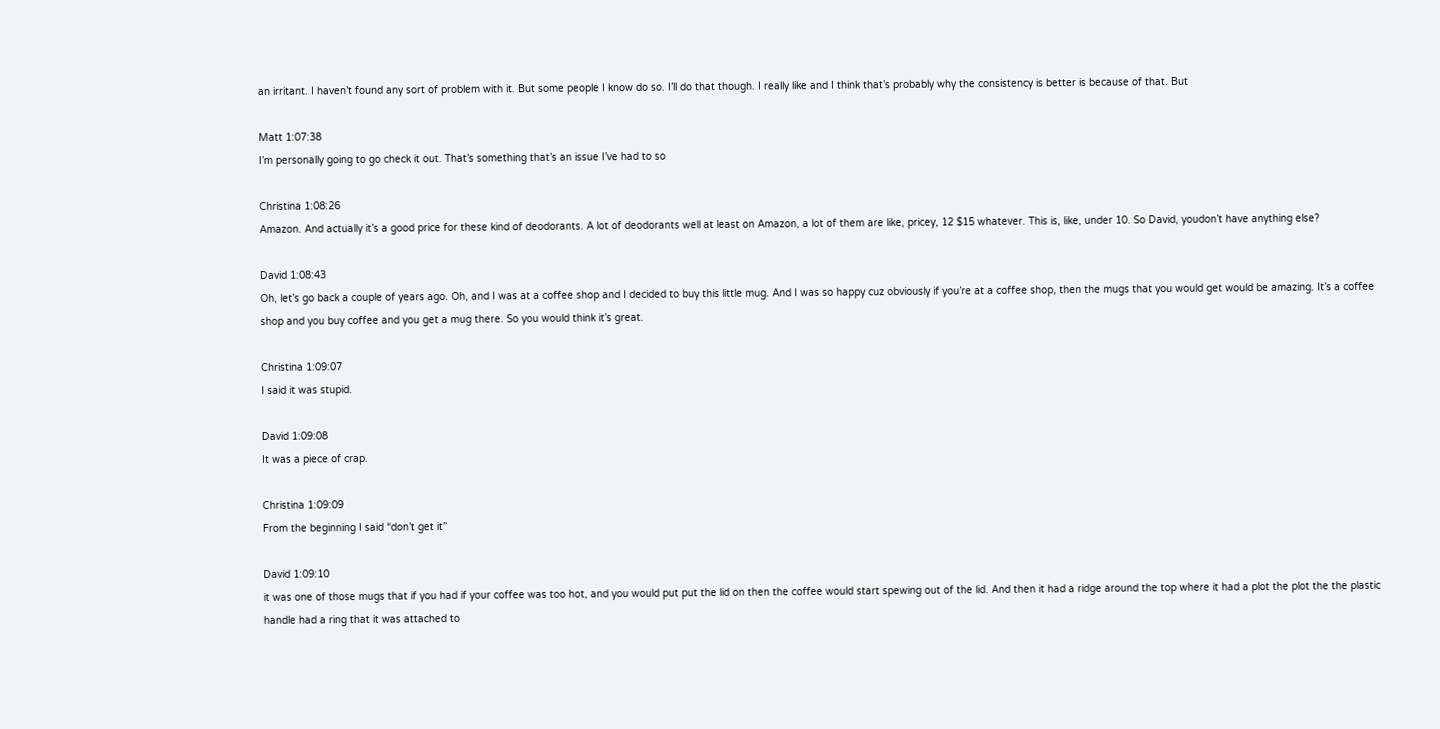an irritant. I haven’t found any sort of problem with it. But some people I know do so. I’ll do that though. I really like and I think that’s probably why the consistency is better is because of that. But

Matt 1:07:38
I’m personally going to go check it out. That’s something that’s an issue I’ve had to so

Christina 1:08:26
Amazon. And actually it’s a good price for these kind of deodorants. A lot of deodorants well at least on Amazon, a lot of them are like, pricey, 12 $15 whatever. This is, like, under 10. So David, youdon’t have anything else?

David 1:08:43
Oh, let’s go back a couple of years ago. Oh, and I was at a coffee shop and I decided to buy this little mug. And I was so happy cuz obviously if you’re at a coffee shop, then the mugs that you would get would be amazing. It’s a coffee shop and you buy coffee and you get a mug there. So you would think it’s great.

Christina 1:09:07
I said it was stupid.

David 1:09:08
It was a piece of crap.

Christina 1:09:09
From the beginning I said “don’t get it”

David 1:09:10
it was one of those mugs that if you had if your coffee was too hot, and you would put put the lid on then the coffee would start spewing out of the lid. And then it had a ridge around the top where it had a plot the plot the the plastic handle had a ring that it was attached to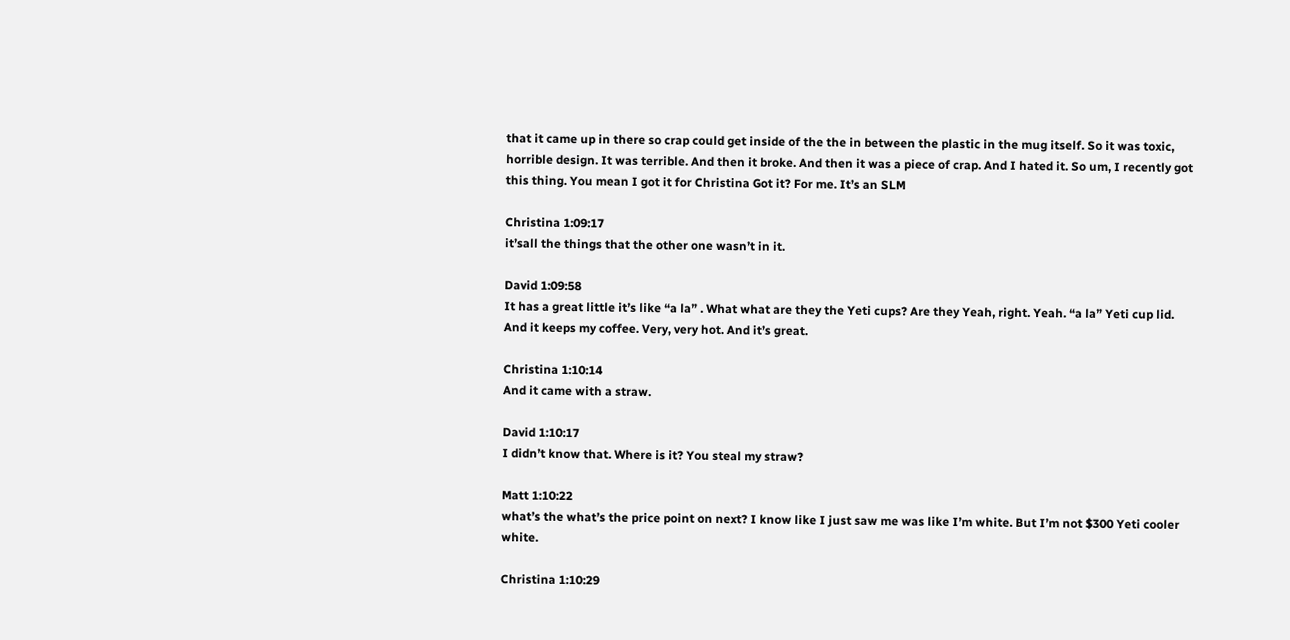that it came up in there so crap could get inside of the the in between the plastic in the mug itself. So it was toxic, horrible design. It was terrible. And then it broke. And then it was a piece of crap. And I hated it. So um, I recently got this thing. You mean I got it for Christina Got it? For me. It’s an SLM

Christina 1:09:17
it’sall the things that the other one wasn’t in it.

David 1:09:58
It has a great little it’s like “a la” . What what are they the Yeti cups? Are they Yeah, right. Yeah. “a la” Yeti cup lid. And it keeps my coffee. Very, very hot. And it’s great.

Christina 1:10:14
And it came with a straw.

David 1:10:17
I didn’t know that. Where is it? You steal my straw?

Matt 1:10:22
what’s the what’s the price point on next? I know like I just saw me was like I’m white. But I’m not $300 Yeti cooler white.

Christina 1:10:29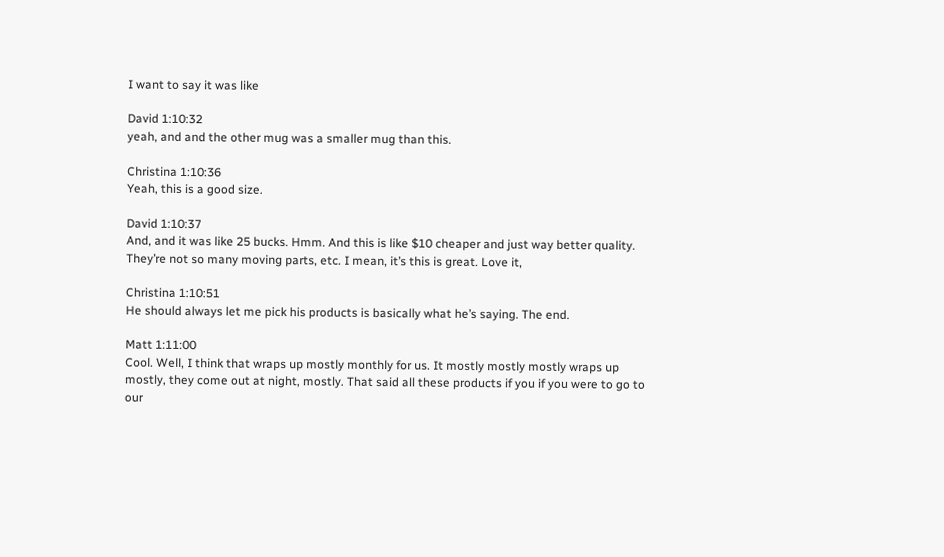I want to say it was like

David 1:10:32
yeah, and and the other mug was a smaller mug than this.

Christina 1:10:36
Yeah, this is a good size.

David 1:10:37
And, and it was like 25 bucks. Hmm. And this is like $10 cheaper and just way better quality. They’re not so many moving parts, etc. I mean, it’s this is great. Love it,

Christina 1:10:51
He should always let me pick his products is basically what he’s saying. The end.

Matt 1:11:00
Cool. Well, I think that wraps up mostly monthly for us. It mostly mostly mostly wraps up mostly, they come out at night, mostly. That said all these products if you if you were to go to our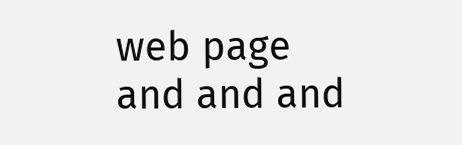web page and and and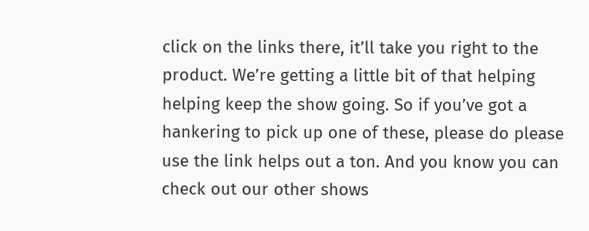click on the links there, it’ll take you right to the product. We’re getting a little bit of that helping helping keep the show going. So if you’ve got a hankering to pick up one of these, please do please use the link helps out a ton. And you know you can check out our other shows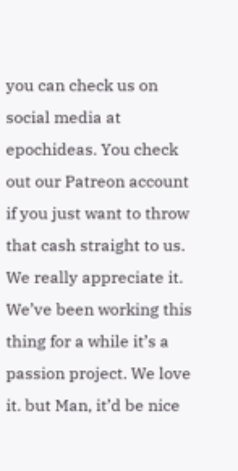you can check us on social media at epochideas. You check out our Patreon account if you just want to throw that cash straight to us. We really appreciate it. We’ve been working this thing for a while it’s a passion project. We love it. but Man, it’d be nice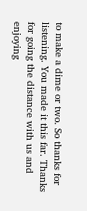to make a dime or two. So thanks for listening. You made it this far. Thanks for going the distance with us and enjoying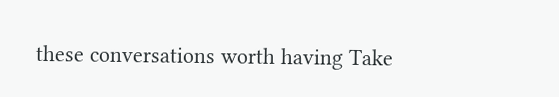these conversations worth having Take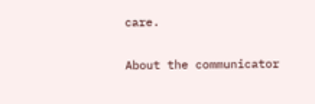care.

About the communicator